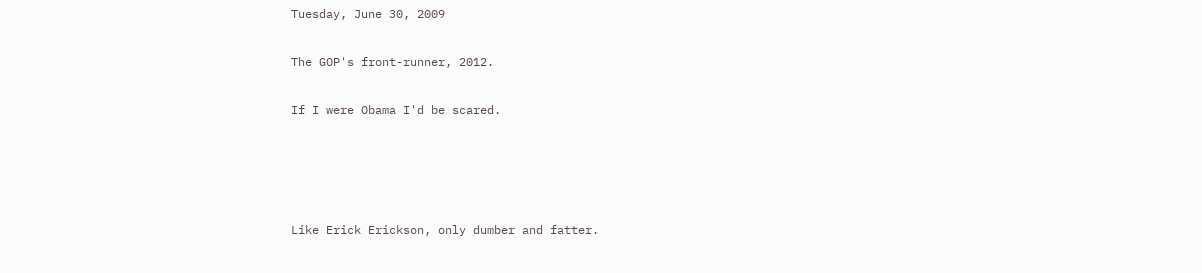Tuesday, June 30, 2009

The GOP's front-runner, 2012.

If I were Obama I'd be scared.




Like Erick Erickson, only dumber and fatter.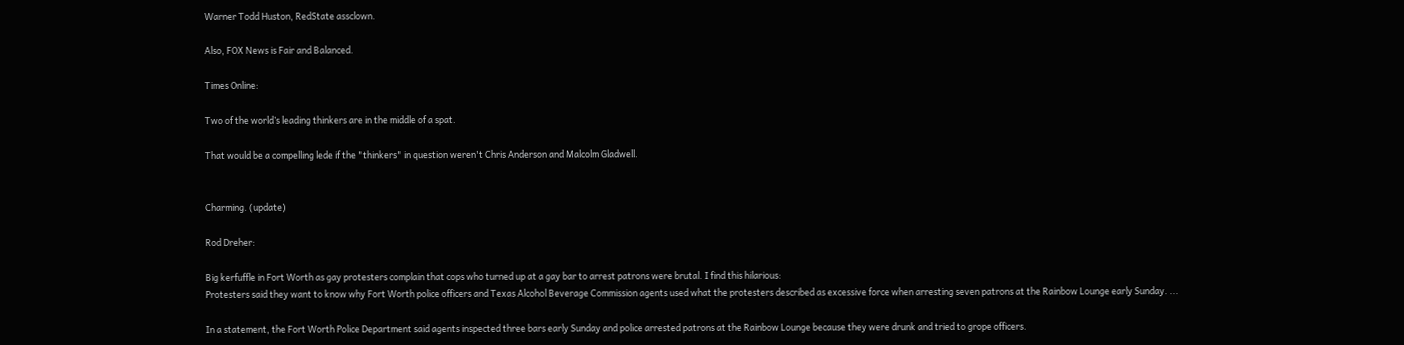Warner Todd Huston, RedState assclown.

Also, FOX News is Fair and Balanced.

Times Online:

Two of the world’s leading thinkers are in the middle of a spat.

That would be a compelling lede if the "thinkers" in question weren't Chris Anderson and Malcolm Gladwell.


Charming. (update)

Rod Dreher:

Big kerfuffle in Fort Worth as gay protesters complain that cops who turned up at a gay bar to arrest patrons were brutal. I find this hilarious:
Protesters said they want to know why Fort Worth police officers and Texas Alcohol Beverage Commission agents used what the protesters described as excessive force when arresting seven patrons at the Rainbow Lounge early Sunday. ...

In a statement, the Fort Worth Police Department said agents inspected three bars early Sunday and police arrested patrons at the Rainbow Lounge because they were drunk and tried to grope officers.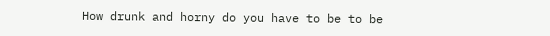How drunk and horny do you have to be to be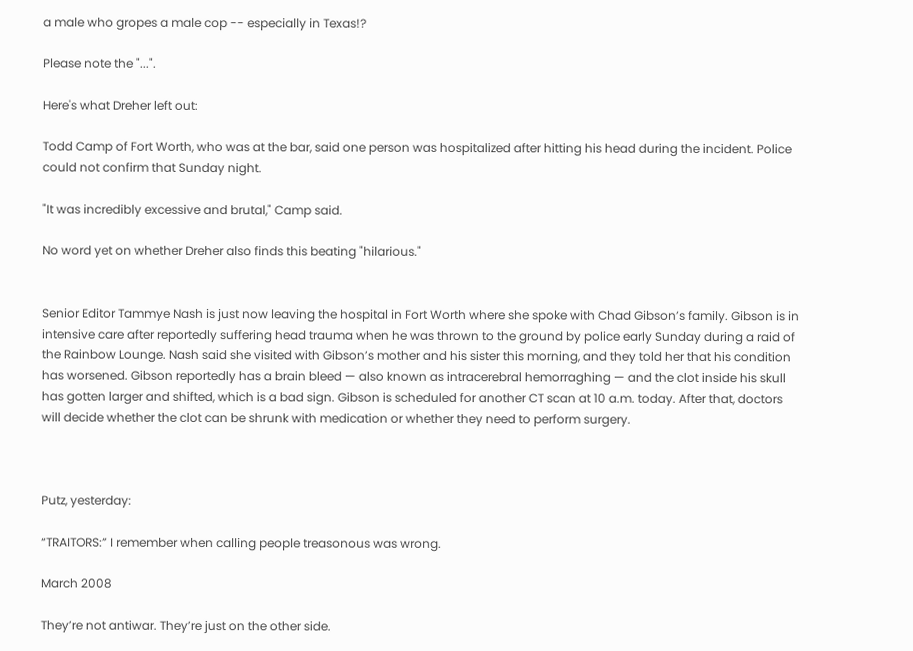a male who gropes a male cop -- especially in Texas!?

Please note the "...".

Here's what Dreher left out:

Todd Camp of Fort Worth, who was at the bar, said one person was hospitalized after hitting his head during the incident. Police could not confirm that Sunday night.

"It was incredibly excessive and brutal," Camp said.

No word yet on whether Dreher also finds this beating "hilarious."


Senior Editor Tammye Nash is just now leaving the hospital in Fort Worth where she spoke with Chad Gibson’s family. Gibson is in intensive care after reportedly suffering head trauma when he was thrown to the ground by police early Sunday during a raid of the Rainbow Lounge. Nash said she visited with Gibson’s mother and his sister this morning, and they told her that his condition has worsened. Gibson reportedly has a brain bleed — also known as intracerebral hemorraghing — and the clot inside his skull has gotten larger and shifted, which is a bad sign. Gibson is scheduled for another CT scan at 10 a.m. today. After that, doctors will decide whether the clot can be shrunk with medication or whether they need to perform surgery.



Putz, yesterday:

“TRAITORS:” I remember when calling people treasonous was wrong.

March 2008

They’re not antiwar. They’re just on the other side.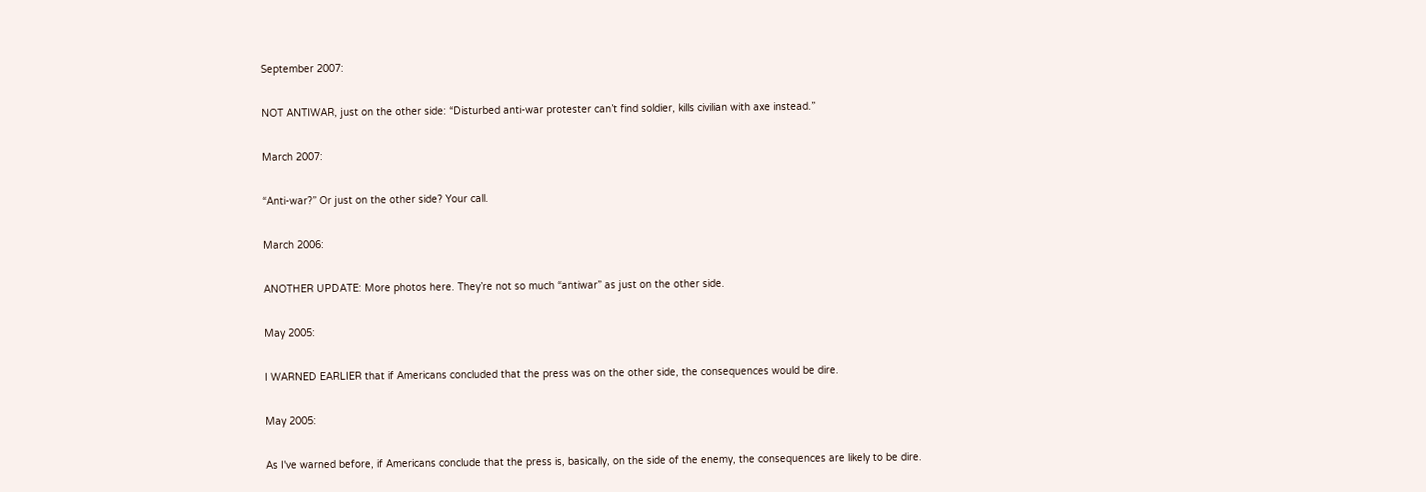September 2007:

NOT ANTIWAR, just on the other side: “Disturbed anti-war protester can’t find soldier, kills civilian with axe instead.”

March 2007:

“Anti-war?” Or just on the other side? Your call.

March 2006:

ANOTHER UPDATE: More photos here. They’re not so much “antiwar” as just on the other side.

May 2005:

I WARNED EARLIER that if Americans concluded that the press was on the other side, the consequences would be dire.

May 2005:

As I've warned before, if Americans conclude that the press is, basically, on the side of the enemy, the consequences are likely to be dire.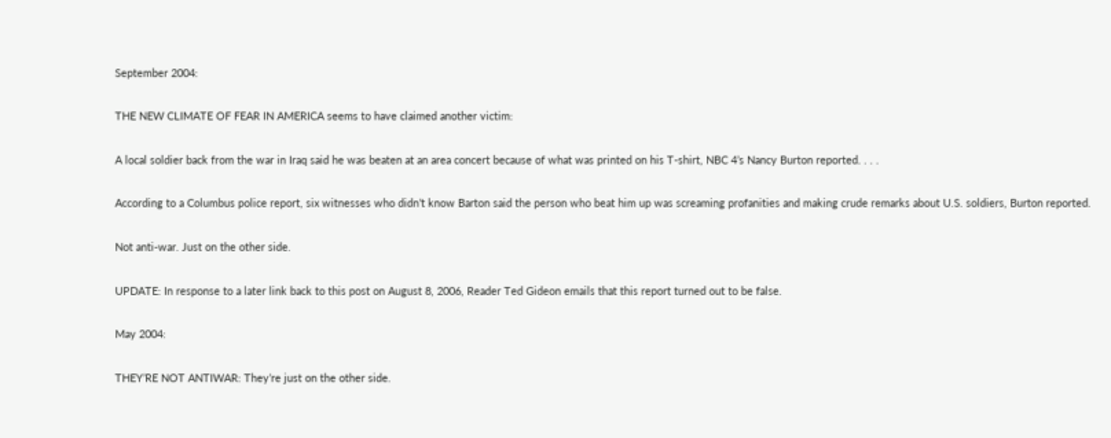September 2004:

THE NEW CLIMATE OF FEAR IN AMERICA seems to have claimed another victim:

A local soldier back from the war in Iraq said he was beaten at an area concert because of what was printed on his T-shirt, NBC 4’s Nancy Burton reported. . . .

According to a Columbus police report, six witnesses who didn’t know Barton said the person who beat him up was screaming profanities and making crude remarks about U.S. soldiers, Burton reported.

Not anti-war. Just on the other side.

UPDATE: In response to a later link back to this post on August 8, 2006, Reader Ted Gideon emails that this report turned out to be false.

May 2004:

THEY’RE NOT ANTIWAR: They’re just on the other side.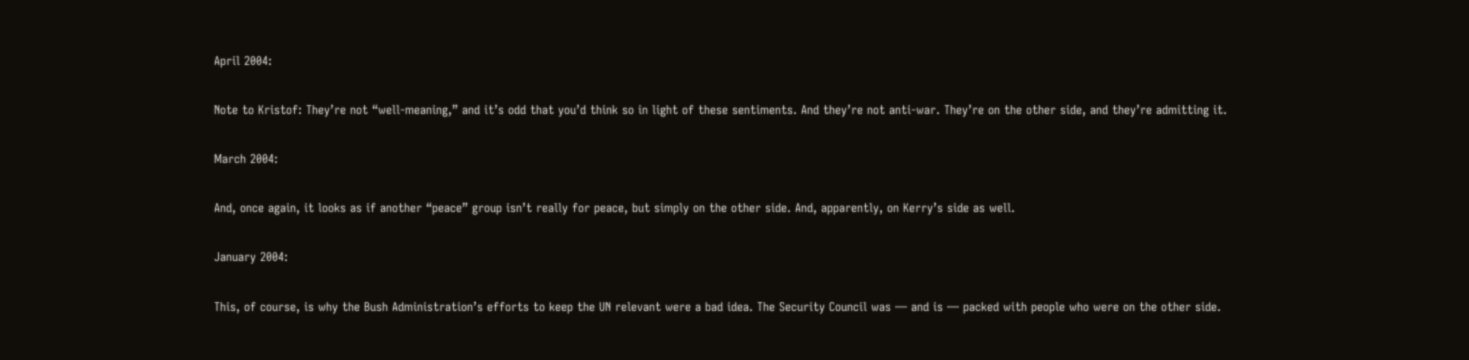April 2004:

Note to Kristof: They’re not “well-meaning,” and it’s odd that you’d think so in light of these sentiments. And they’re not anti-war. They’re on the other side, and they’re admitting it.

March 2004:

And, once again, it looks as if another “peace” group isn’t really for peace, but simply on the other side. And, apparently, on Kerry’s side as well.

January 2004:

This, of course, is why the Bush Administration’s efforts to keep the UN relevant were a bad idea. The Security Council was — and is — packed with people who were on the other side.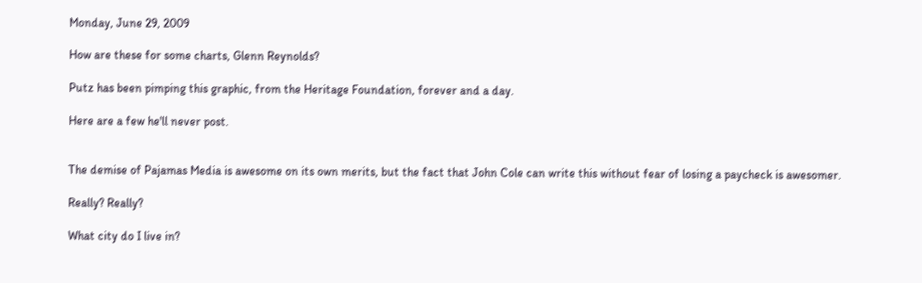Monday, June 29, 2009

How are these for some charts, Glenn Reynolds?

Putz has been pimping this graphic, from the Heritage Foundation, forever and a day.

Here are a few he'll never post.


The demise of Pajamas Media is awesome on its own merits, but the fact that John Cole can write this without fear of losing a paycheck is awesomer.

Really? Really?

What city do I live in?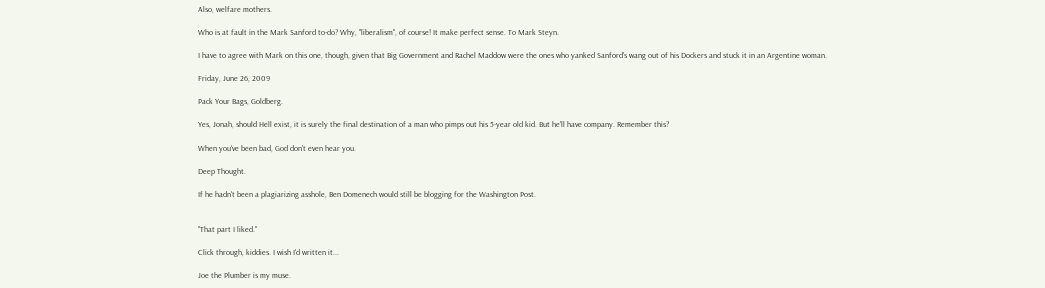Also, welfare mothers.

Who is at fault in the Mark Sanford to-do? Why, "liberalism", of course! It make perfect sense. To Mark Steyn.

I have to agree with Mark on this one, though, given that Big Government and Rachel Maddow were the ones who yanked Sanford's wang out of his Dockers and stuck it in an Argentine woman.

Friday, June 26, 2009

Pack Your Bags, Goldberg.

Yes, Jonah, should Hell exist, it is surely the final destination of a man who pimps out his 5-year old kid. But he'll have company. Remember this?

When you've been bad, God don't even hear you.

Deep Thought.

If he hadn't been a plagiarizing asshole, Ben Domenech would still be blogging for the Washington Post.


"That part I liked."

Click through, kiddies. I wish I'd written it...

Joe the Plumber is my muse.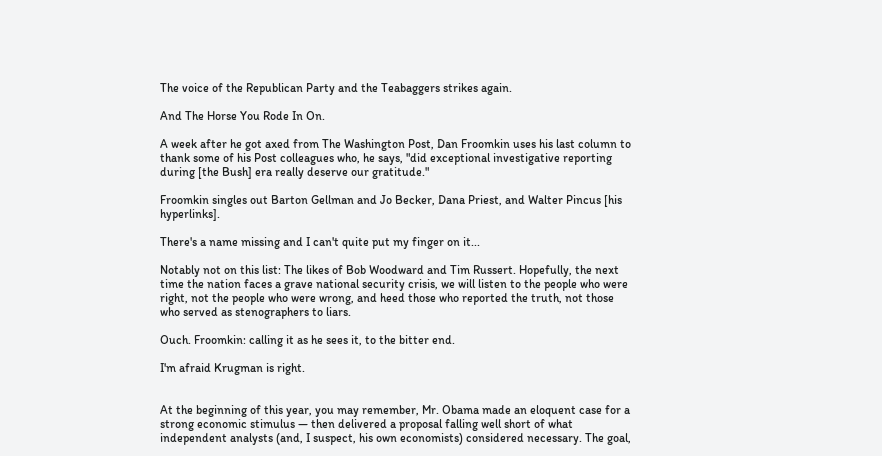The voice of the Republican Party and the Teabaggers strikes again.

And The Horse You Rode In On.

A week after he got axed from The Washington Post, Dan Froomkin uses his last column to thank some of his Post colleagues who, he says, "did exceptional investigative reporting during [the Bush] era really deserve our gratitude."

Froomkin singles out Barton Gellman and Jo Becker, Dana Priest, and Walter Pincus [his hyperlinks].

There's a name missing and I can't quite put my finger on it...

Notably not on this list: The likes of Bob Woodward and Tim Russert. Hopefully, the next time the nation faces a grave national security crisis, we will listen to the people who were right, not the people who were wrong, and heed those who reported the truth, not those who served as stenographers to liars.

Ouch. Froomkin: calling it as he sees it, to the bitter end.

I'm afraid Krugman is right.


At the beginning of this year, you may remember, Mr. Obama made an eloquent case for a strong economic stimulus — then delivered a proposal falling well short of what independent analysts (and, I suspect, his own economists) considered necessary. The goal,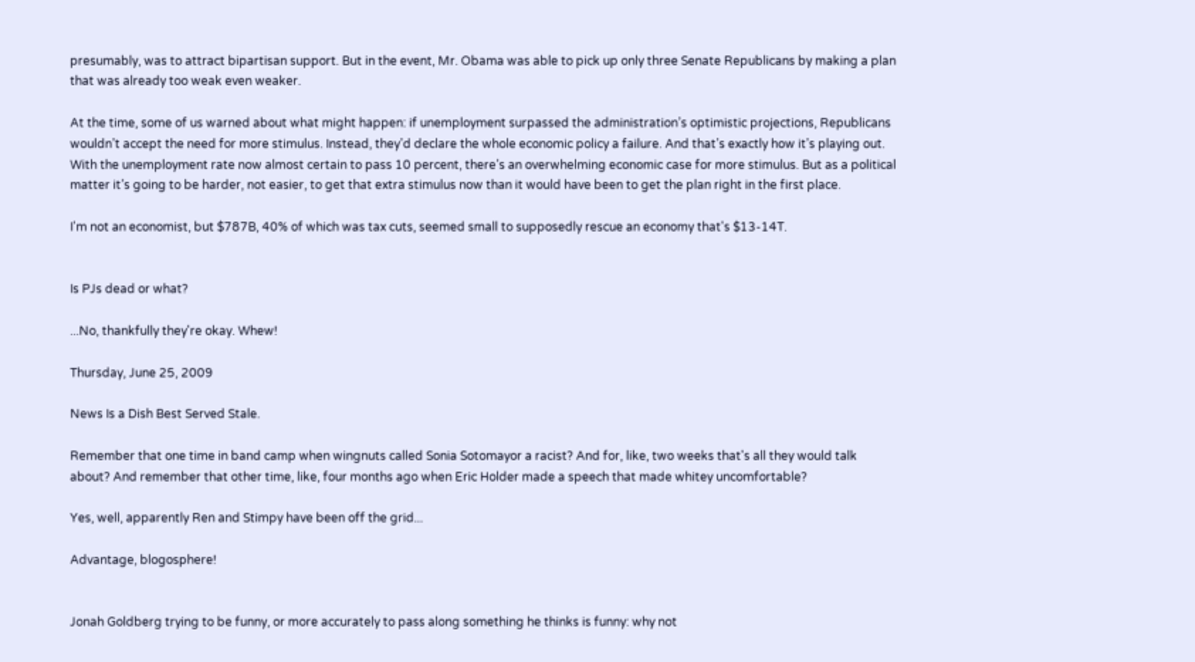presumably, was to attract bipartisan support. But in the event, Mr. Obama was able to pick up only three Senate Republicans by making a plan that was already too weak even weaker.

At the time, some of us warned about what might happen: if unemployment surpassed the administration’s optimistic projections, Republicans wouldn’t accept the need for more stimulus. Instead, they’d declare the whole economic policy a failure. And that’s exactly how it’s playing out. With the unemployment rate now almost certain to pass 10 percent, there’s an overwhelming economic case for more stimulus. But as a political matter it’s going to be harder, not easier, to get that extra stimulus now than it would have been to get the plan right in the first place.

I'm not an economist, but $787B, 40% of which was tax cuts, seemed small to supposedly rescue an economy that's $13-14T.


Is PJs dead or what?

...No, thankfully they're okay. Whew!

Thursday, June 25, 2009

News Is a Dish Best Served Stale.

Remember that one time in band camp when wingnuts called Sonia Sotomayor a racist? And for, like, two weeks that's all they would talk about? And remember that other time, like, four months ago when Eric Holder made a speech that made whitey uncomfortable?

Yes, well, apparently Ren and Stimpy have been off the grid...

Advantage, blogosphere!


Jonah Goldberg trying to be funny, or more accurately to pass along something he thinks is funny: why not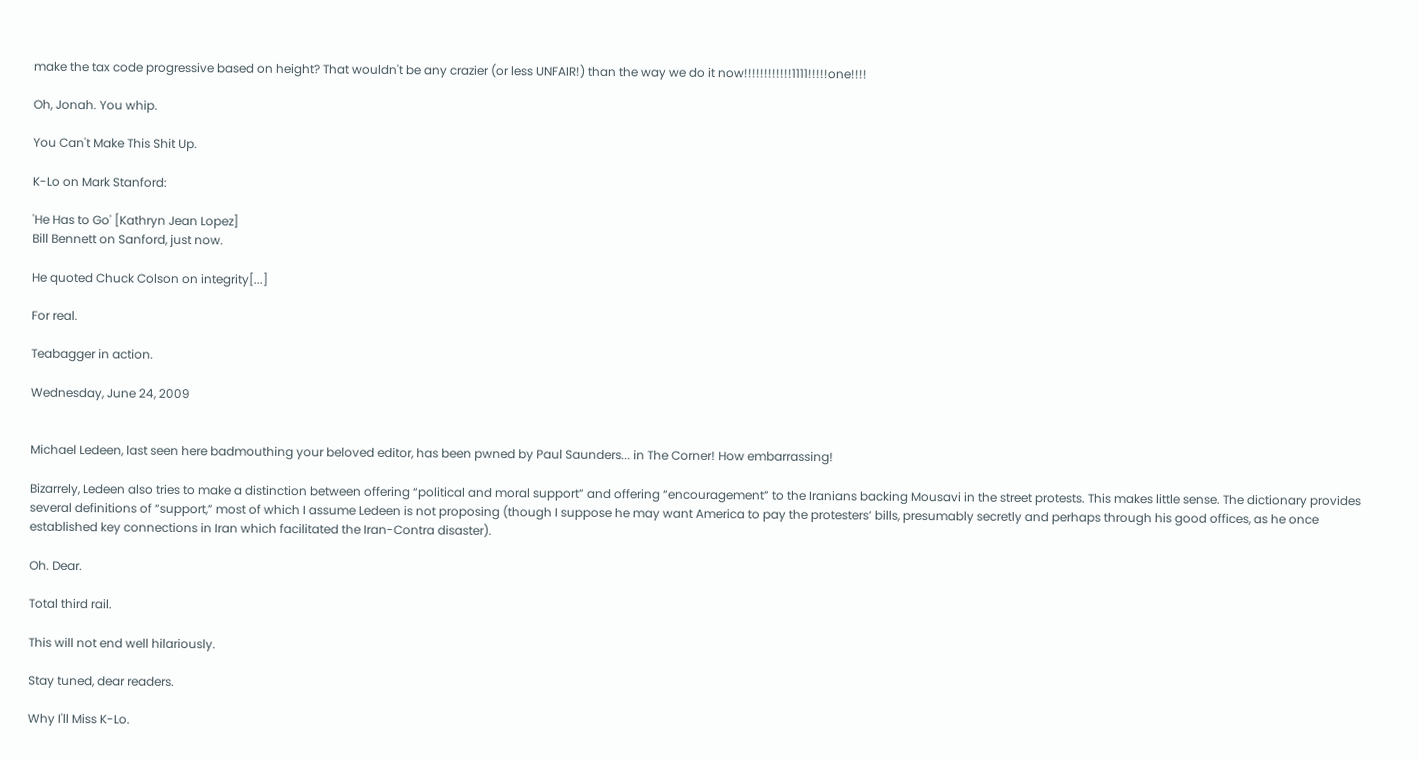make the tax code progressive based on height? That wouldn't be any crazier (or less UNFAIR!) than the way we do it now!!!!!!!!!!!!1111!!!!!one!!!!

Oh, Jonah. You whip.

You Can't Make This Shit Up.

K-Lo on Mark Stanford:

'He Has to Go' [Kathryn Jean Lopez]
Bill Bennett on Sanford, just now.

He quoted Chuck Colson on integrity[...]

For real.

Teabagger in action.

Wednesday, June 24, 2009


Michael Ledeen, last seen here badmouthing your beloved editor, has been pwned by Paul Saunders... in The Corner! How embarrassing!

Bizarrely, Ledeen also tries to make a distinction between offering “political and moral support” and offering “encouragement” to the Iranians backing Mousavi in the street protests. This makes little sense. The dictionary provides several definitions of “support,” most of which I assume Ledeen is not proposing (though I suppose he may want America to pay the protesters’ bills, presumably secretly and perhaps through his good offices, as he once established key connections in Iran which facilitated the Iran-Contra disaster).

Oh. Dear.

Total third rail.

This will not end well hilariously.

Stay tuned, dear readers.

Why I'll Miss K-Lo.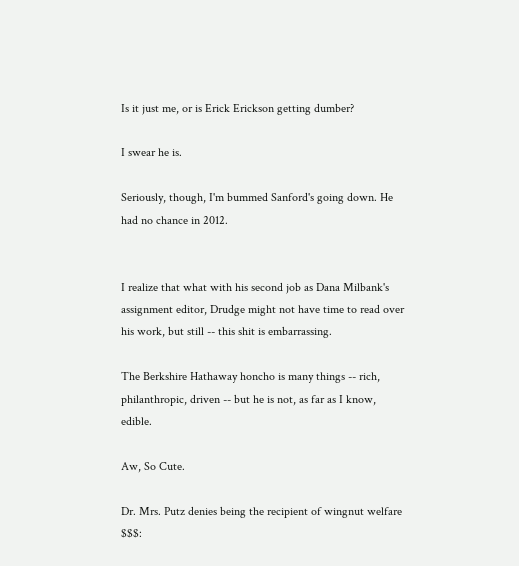Is it just me, or is Erick Erickson getting dumber?

I swear he is.

Seriously, though, I'm bummed Sanford's going down. He had no chance in 2012.


I realize that what with his second job as Dana Milbank's assignment editor, Drudge might not have time to read over his work, but still -- this shit is embarrassing.

The Berkshire Hathaway honcho is many things -- rich, philanthropic, driven -- but he is not, as far as I know, edible.

Aw, So Cute.

Dr. Mrs. Putz denies being the recipient of wingnut welfare $$$: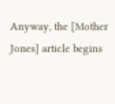Anyway, the [Mother Jones] article begins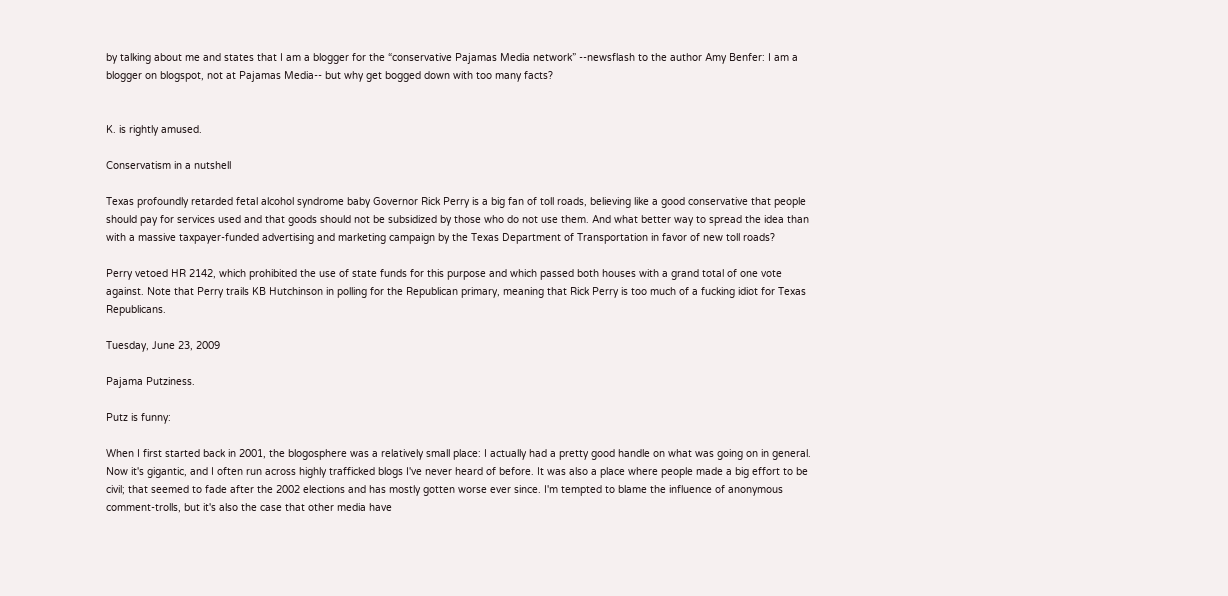by talking about me and states that I am a blogger for the “conservative Pajamas Media network” --newsflash to the author Amy Benfer: I am a blogger on blogspot, not at Pajamas Media-- but why get bogged down with too many facts?


K. is rightly amused.

Conservatism in a nutshell

Texas profoundly retarded fetal alcohol syndrome baby Governor Rick Perry is a big fan of toll roads, believing like a good conservative that people should pay for services used and that goods should not be subsidized by those who do not use them. And what better way to spread the idea than with a massive taxpayer-funded advertising and marketing campaign by the Texas Department of Transportation in favor of new toll roads?

Perry vetoed HR 2142, which prohibited the use of state funds for this purpose and which passed both houses with a grand total of one vote against. Note that Perry trails KB Hutchinson in polling for the Republican primary, meaning that Rick Perry is too much of a fucking idiot for Texas Republicans.

Tuesday, June 23, 2009

Pajama Putziness.

Putz is funny:

When I first started back in 2001, the blogosphere was a relatively small place: I actually had a pretty good handle on what was going on in general. Now it's gigantic, and I often run across highly trafficked blogs I've never heard of before. It was also a place where people made a big effort to be civil; that seemed to fade after the 2002 elections and has mostly gotten worse ever since. I'm tempted to blame the influence of anonymous comment-trolls, but it's also the case that other media have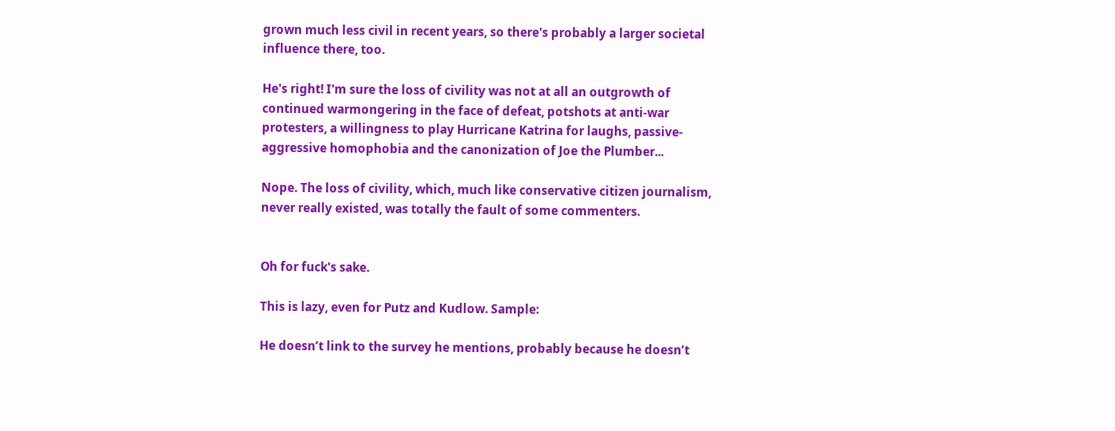grown much less civil in recent years, so there's probably a larger societal influence there, too.

He's right! I'm sure the loss of civility was not at all an outgrowth of continued warmongering in the face of defeat, potshots at anti-war protesters, a willingness to play Hurricane Katrina for laughs, passive-aggressive homophobia and the canonization of Joe the Plumber...

Nope. The loss of civility, which, much like conservative citizen journalism, never really existed, was totally the fault of some commenters.


Oh for fuck's sake.

This is lazy, even for Putz and Kudlow. Sample:

He doesn’t link to the survey he mentions, probably because he doesn’t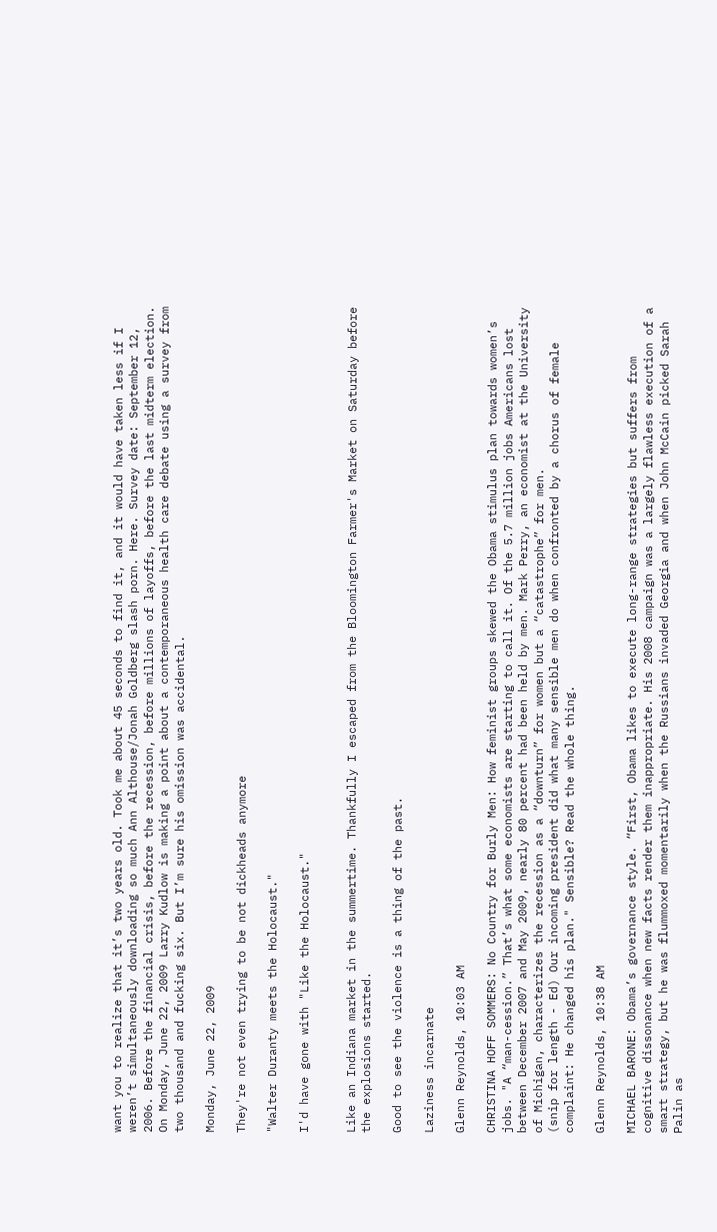want you to realize that it’s two years old. Took me about 45 seconds to find it, and it would have taken less if I weren’t simultaneously downloading so much Ann Althouse/Jonah Goldberg slash porn. Here. Survey date: September 12, 2006. Before the financial crisis, before the recession, before millions of layoffs, before the last midterm election. On Monday, June 22, 2009 Larry Kudlow is making a point about a contemporaneous health care debate using a survey from two thousand and fucking six. But I’m sure his omission was accidental.

Monday, June 22, 2009

They're not even trying to be not dickheads anymore

"Walter Duranty meets the Holocaust."

I'd have gone with "Like the Holocaust."


Like an Indiana market in the summertime. Thankfully I escaped from the Bloomington Farmer's Market on Saturday before the explosions started.

Good to see the violence is a thing of the past.

Laziness incarnate

Glenn Reynolds, 10:03 AM

CHRISTINA HOFF SOMMERS: No Country for Burly Men: How feminist groups skewed the Obama stimulus plan towards women’s jobs. "A “man-cession.” That’s what some economists are starting to call it. Of the 5.7 million jobs Americans lost between December 2007 and May 2009, nearly 80 percent had been held by men. Mark Perry, an economist at the University of Michigan, characterizes the recession as a “downturn” for women but a “catastrophe” for men.
(snip for length - Ed) Our incoming president did what many sensible men do when confronted by a chorus of female complaint: He changed his plan." Sensible? Read the whole thing.

Glenn Reynolds, 10:38 AM

MICHAEL BARONE: Obama’s governance style. “First, Obama likes to execute long-range strategies but suffers from cognitive dissonance when new facts render them inappropriate. His 2008 campaign was a largely flawless execution of a smart strategy, but he was flummoxed momentarily when the Russians invaded Georgia and when John McCain picked Sarah Palin as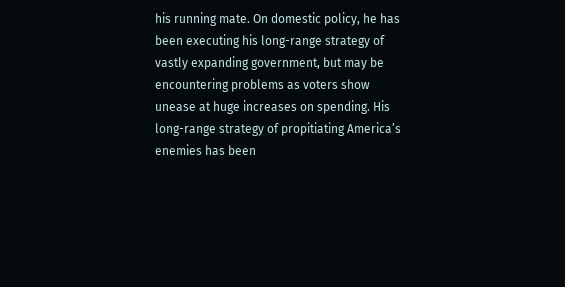his running mate. On domestic policy, he has been executing his long-range strategy of vastly expanding government, but may be encountering problems as voters show unease at huge increases on spending. His long-range strategy of propitiating America’s enemies has been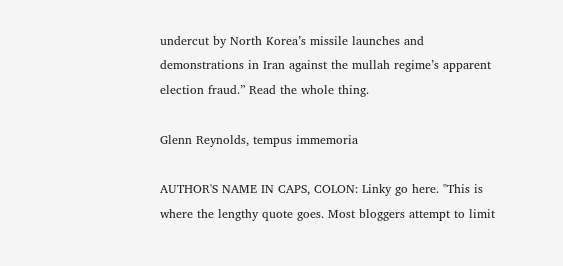undercut by North Korea’s missile launches and demonstrations in Iran against the mullah regime’s apparent election fraud.” Read the whole thing.

Glenn Reynolds, tempus immemoria

AUTHOR'S NAME IN CAPS, COLON: Linky go here. "This is where the lengthy quote goes. Most bloggers attempt to limit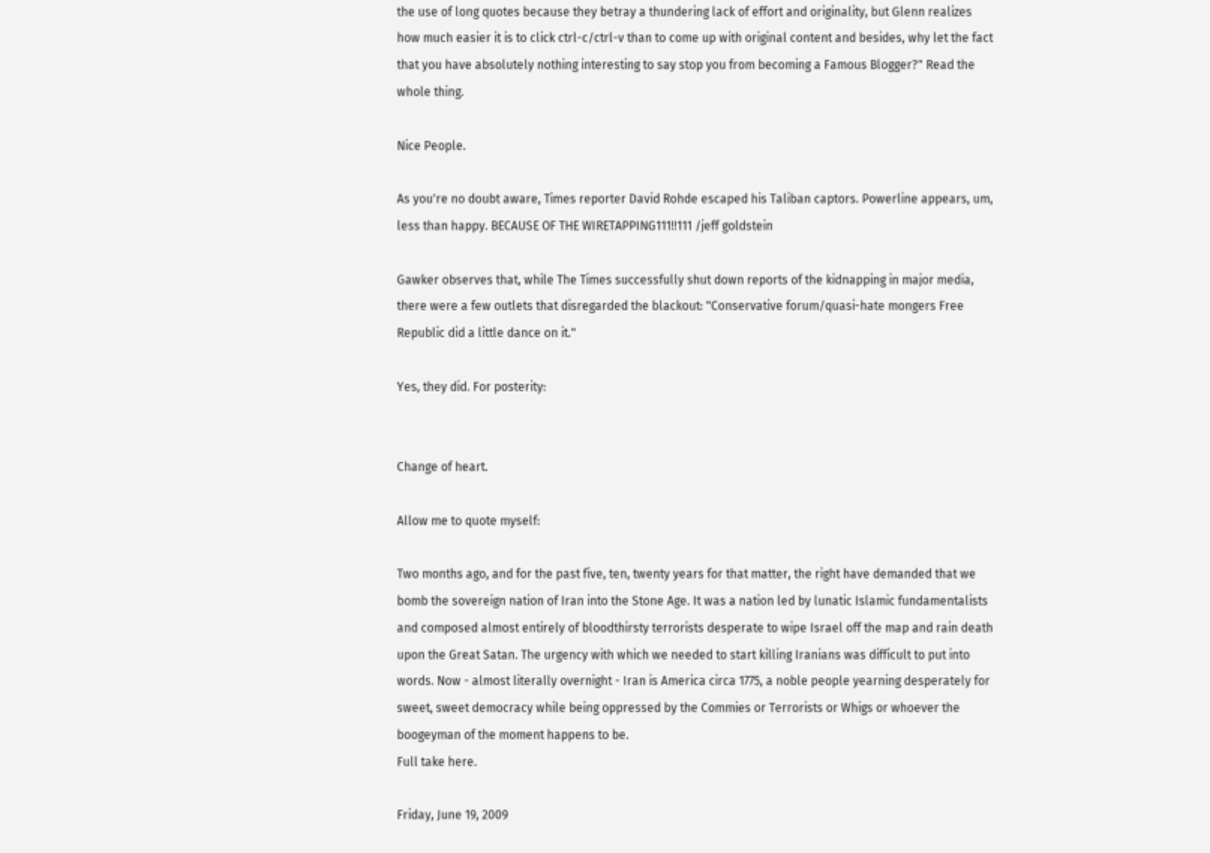the use of long quotes because they betray a thundering lack of effort and originality, but Glenn realizes how much easier it is to click ctrl-c/ctrl-v than to come up with original content and besides, why let the fact that you have absolutely nothing interesting to say stop you from becoming a Famous Blogger?" Read the whole thing.

Nice People.

As you're no doubt aware, Times reporter David Rohde escaped his Taliban captors. Powerline appears, um, less than happy. BECAUSE OF THE WIRETAPPING111!!111 /jeff goldstein

Gawker observes that, while The Times successfully shut down reports of the kidnapping in major media, there were a few outlets that disregarded the blackout: "Conservative forum/quasi-hate mongers Free Republic did a little dance on it."

Yes, they did. For posterity:


Change of heart.

Allow me to quote myself:

Two months ago, and for the past five, ten, twenty years for that matter, the right have demanded that we bomb the sovereign nation of Iran into the Stone Age. It was a nation led by lunatic Islamic fundamentalists and composed almost entirely of bloodthirsty terrorists desperate to wipe Israel off the map and rain death upon the Great Satan. The urgency with which we needed to start killing Iranians was difficult to put into words. Now - almost literally overnight - Iran is America circa 1775, a noble people yearning desperately for sweet, sweet democracy while being oppressed by the Commies or Terrorists or Whigs or whoever the boogeyman of the moment happens to be.
Full take here.

Friday, June 19, 2009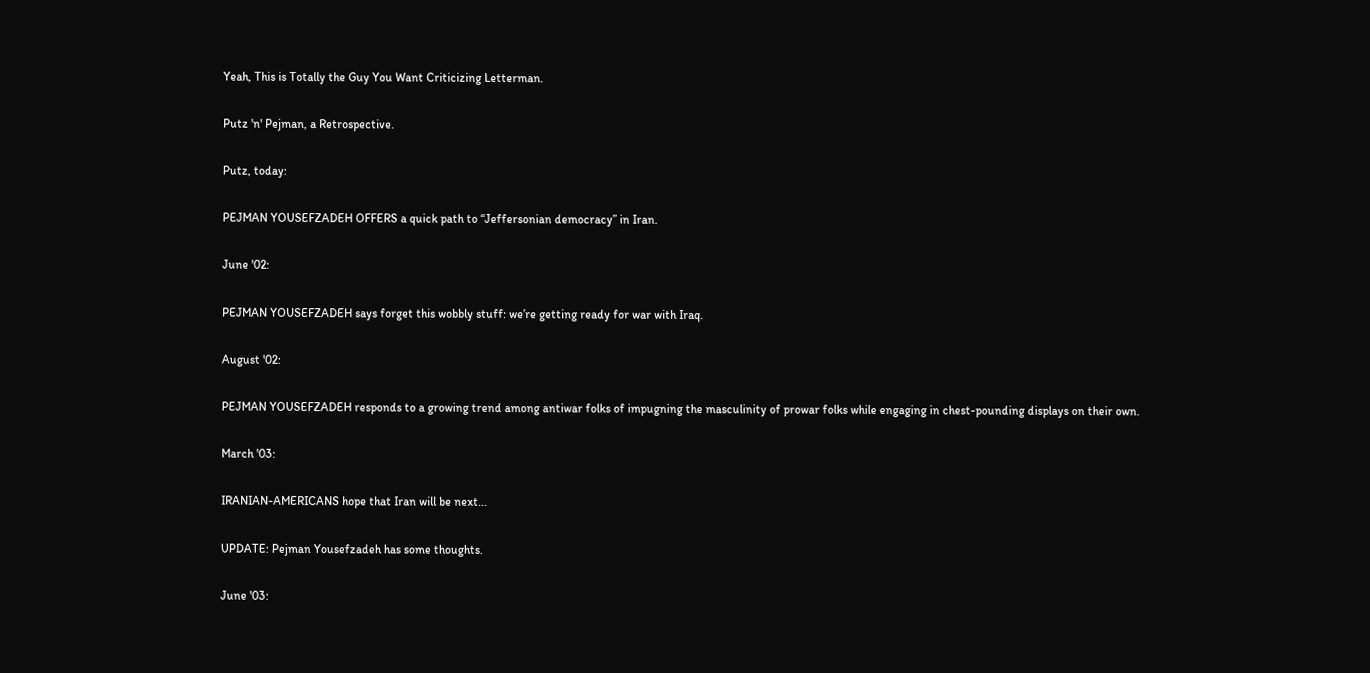Yeah, This is Totally the Guy You Want Criticizing Letterman.

Putz 'n' Pejman, a Retrospective.

Putz, today:

PEJMAN YOUSEFZADEH OFFERS a quick path to “Jeffersonian democracy” in Iran.

June '02:

PEJMAN YOUSEFZADEH says forget this wobbly stuff: we’re getting ready for war with Iraq.

August '02:

PEJMAN YOUSEFZADEH responds to a growing trend among antiwar folks of impugning the masculinity of prowar folks while engaging in chest-pounding displays on their own.

March '03:

IRANIAN-AMERICANS hope that Iran will be next...

UPDATE: Pejman Yousefzadeh has some thoughts.

June '03: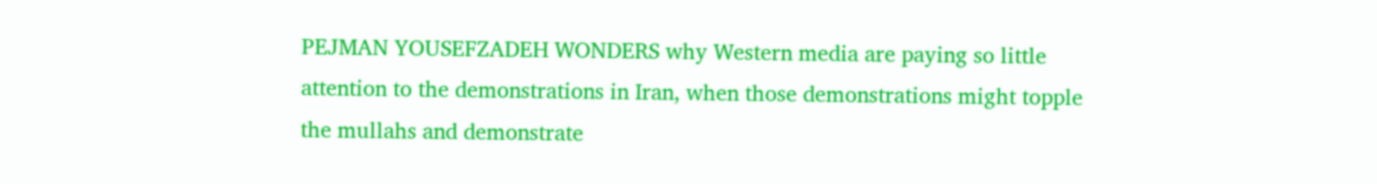PEJMAN YOUSEFZADEH WONDERS why Western media are paying so little attention to the demonstrations in Iran, when those demonstrations might topple the mullahs and demonstrate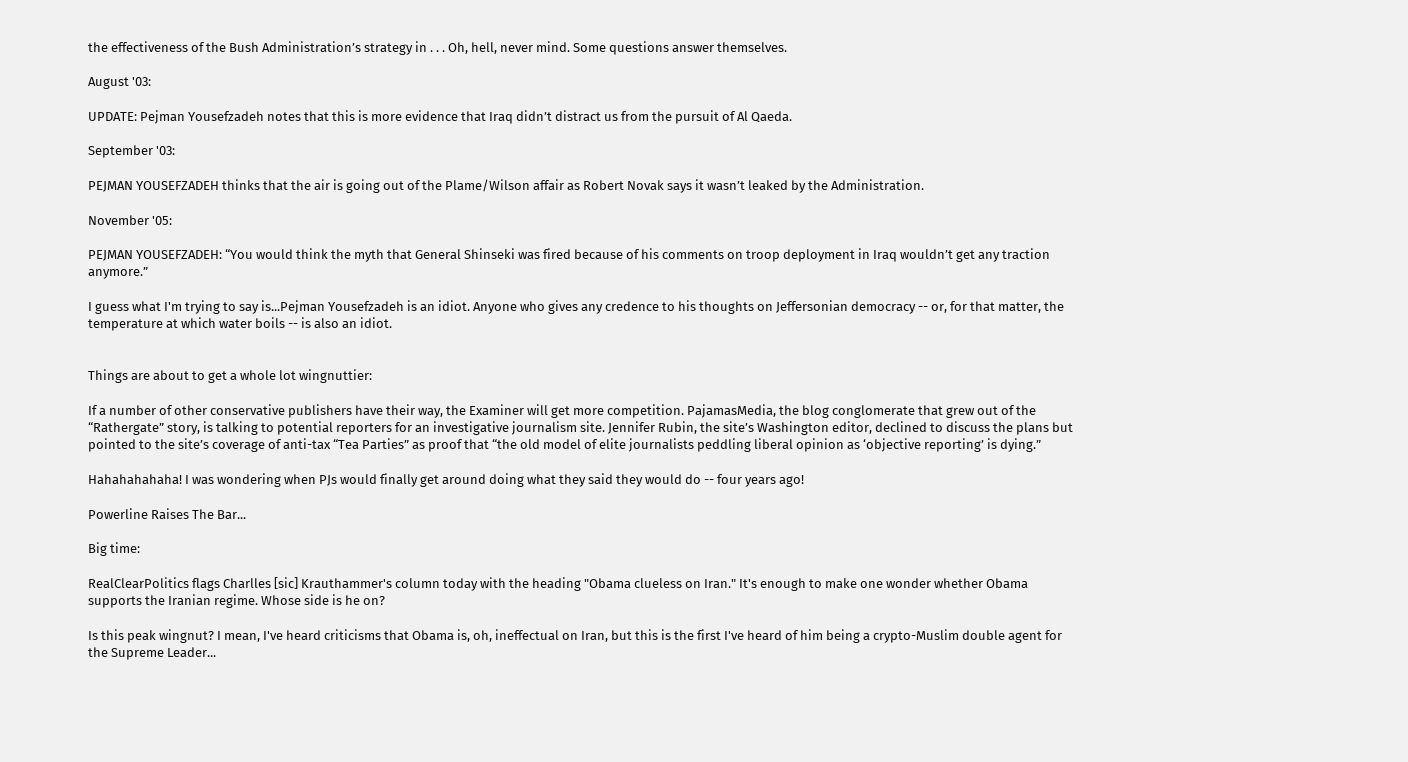the effectiveness of the Bush Administration’s strategy in . . . Oh, hell, never mind. Some questions answer themselves.

August '03:

UPDATE: Pejman Yousefzadeh notes that this is more evidence that Iraq didn’t distract us from the pursuit of Al Qaeda.

September '03:

PEJMAN YOUSEFZADEH thinks that the air is going out of the Plame/Wilson affair as Robert Novak says it wasn’t leaked by the Administration.

November '05:

PEJMAN YOUSEFZADEH: “You would think the myth that General Shinseki was fired because of his comments on troop deployment in Iraq wouldn’t get any traction anymore.”

I guess what I'm trying to say is...Pejman Yousefzadeh is an idiot. Anyone who gives any credence to his thoughts on Jeffersonian democracy -- or, for that matter, the temperature at which water boils -- is also an idiot.


Things are about to get a whole lot wingnuttier:

If a number of other conservative publishers have their way, the Examiner will get more competition. PajamasMedia, the blog conglomerate that grew out of the “Rathergate” story, is talking to potential reporters for an investigative journalism site. Jennifer Rubin, the site’s Washington editor, declined to discuss the plans but pointed to the site’s coverage of anti-tax “Tea Parties” as proof that “the old model of elite journalists peddling liberal opinion as ‘objective reporting’ is dying.”

Hahahahahaha! I was wondering when PJs would finally get around doing what they said they would do -- four years ago!

Powerline Raises The Bar...

Big time:

RealClearPolitics flags Charlles [sic] Krauthammer's column today with the heading "Obama clueless on Iran." It's enough to make one wonder whether Obama supports the Iranian regime. Whose side is he on?

Is this peak wingnut? I mean, I've heard criticisms that Obama is, oh, ineffectual on Iran, but this is the first I've heard of him being a crypto-Muslim double agent for the Supreme Leader...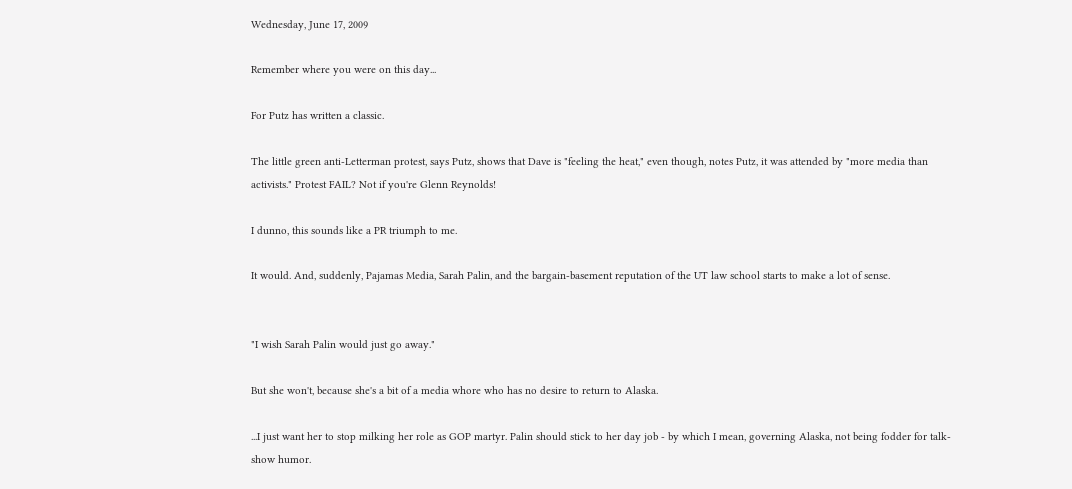Wednesday, June 17, 2009

Remember where you were on this day...

For Putz has written a classic.

The little green anti-Letterman protest, says Putz, shows that Dave is "feeling the heat," even though, notes Putz, it was attended by "more media than activists." Protest FAIL? Not if you're Glenn Reynolds!

I dunno, this sounds like a PR triumph to me.

It would. And, suddenly, Pajamas Media, Sarah Palin, and the bargain-basement reputation of the UT law school starts to make a lot of sense.


"I wish Sarah Palin would just go away."

But she won't, because she's a bit of a media whore who has no desire to return to Alaska.

...I just want her to stop milking her role as GOP martyr. Palin should stick to her day job - by which I mean, governing Alaska, not being fodder for talk-show humor.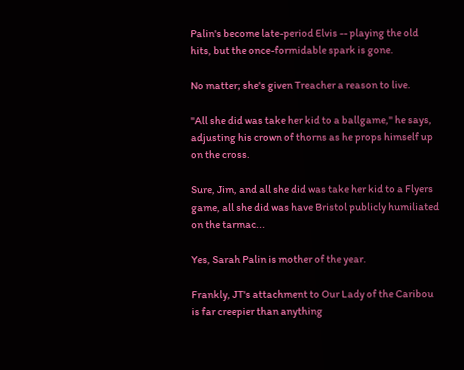Palin's become late-period Elvis -- playing the old hits, but the once-formidable spark is gone.

No matter; she's given Treacher a reason to live.

"All she did was take her kid to a ballgame," he says, adjusting his crown of thorns as he props himself up on the cross.

Sure, Jim, and all she did was take her kid to a Flyers game, all she did was have Bristol publicly humiliated on the tarmac...

Yes, Sarah Palin is mother of the year.

Frankly, JT's attachment to Our Lady of the Caribou is far creepier than anything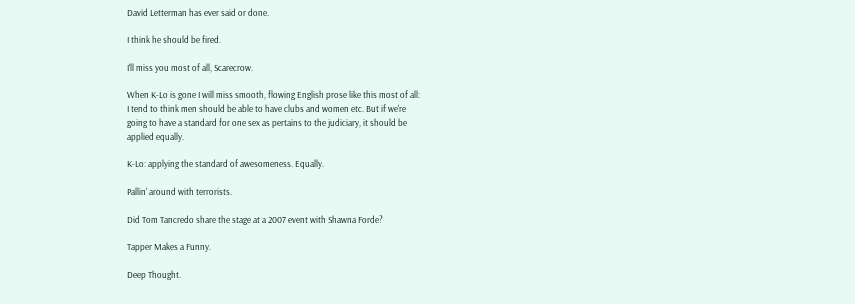David Letterman has ever said or done.

I think he should be fired.

I'll miss you most of all, Scarecrow.

When K-Lo is gone I will miss smooth, flowing English prose like this most of all:
I tend to think men should be able to have clubs and women etc. But if we're
going to have a standard for one sex as pertains to the judiciary, it should be
applied equally.

K-Lo: applying the standard of awesomeness. Equally.

Pallin' around with terrorists.

Did Tom Tancredo share the stage at a 2007 event with Shawna Forde?

Tapper Makes a Funny.

Deep Thought.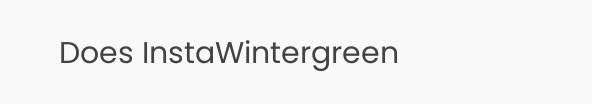Does InstaWintergreen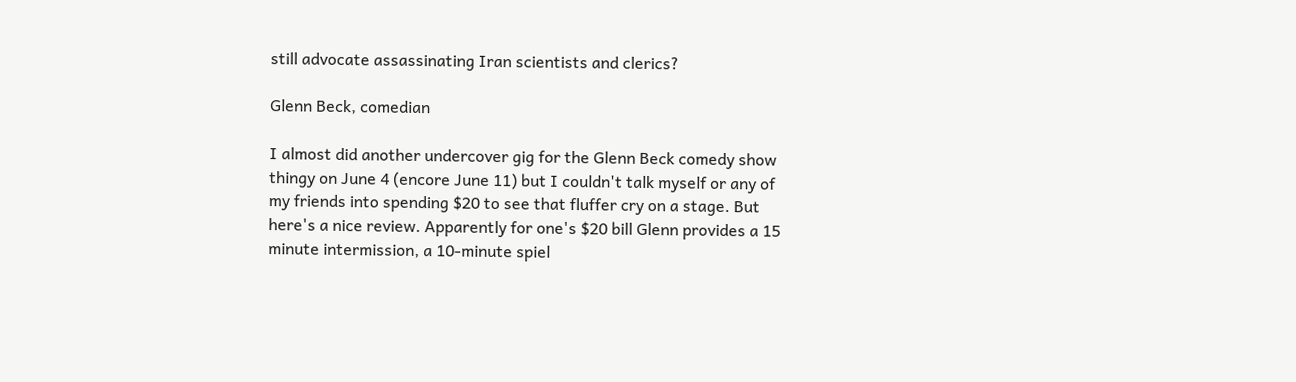still advocate assassinating Iran scientists and clerics?

Glenn Beck, comedian

I almost did another undercover gig for the Glenn Beck comedy show thingy on June 4 (encore June 11) but I couldn't talk myself or any of my friends into spending $20 to see that fluffer cry on a stage. But here's a nice review. Apparently for one's $20 bill Glenn provides a 15 minute intermission, a 10-minute spiel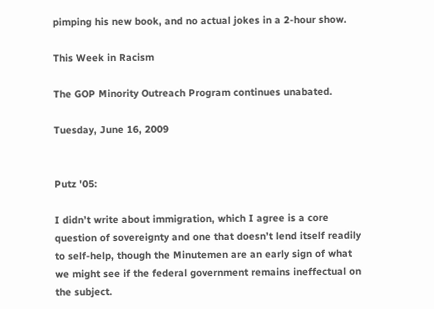pimping his new book, and no actual jokes in a 2-hour show.

This Week in Racism

The GOP Minority Outreach Program continues unabated.

Tuesday, June 16, 2009


Putz '05:

I didn’t write about immigration, which I agree is a core question of sovereignty and one that doesn’t lend itself readily to self-help, though the Minutemen are an early sign of what we might see if the federal government remains ineffectual on the subject.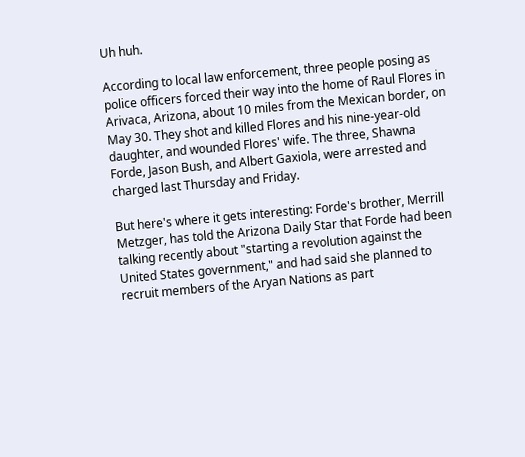Uh huh.

According to local law enforcement, three people posing as police officers forced their way into the home of Raul Flores in Arivaca, Arizona, about 10 miles from the Mexican border, on May 30. They shot and killed Flores and his nine-year-old daughter, and wounded Flores' wife. The three, Shawna Forde, Jason Bush, and Albert Gaxiola, were arrested and charged last Thursday and Friday.

But here's where it gets interesting: Forde's brother, Merrill Metzger, has told the Arizona Daily Star that Forde had been talking recently about "starting a revolution against the United States government," and had said she planned to recruit members of the Aryan Nations as part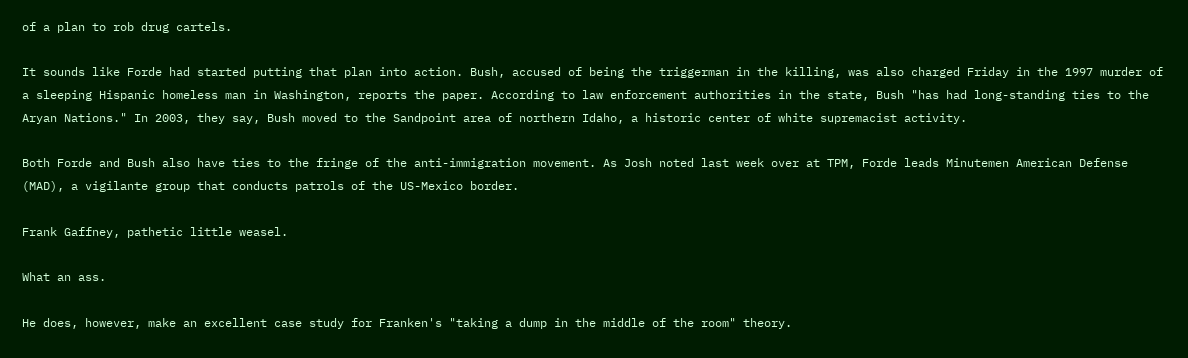of a plan to rob drug cartels.

It sounds like Forde had started putting that plan into action. Bush, accused of being the triggerman in the killing, was also charged Friday in the 1997 murder of a sleeping Hispanic homeless man in Washington, reports the paper. According to law enforcement authorities in the state, Bush "has had long-standing ties to the Aryan Nations." In 2003, they say, Bush moved to the Sandpoint area of northern Idaho, a historic center of white supremacist activity.

Both Forde and Bush also have ties to the fringe of the anti-immigration movement. As Josh noted last week over at TPM, Forde leads Minutemen American Defense (MAD), a vigilante group that conducts patrols of the US-Mexico border.

Frank Gaffney, pathetic little weasel.

What an ass.

He does, however, make an excellent case study for Franken's "taking a dump in the middle of the room" theory.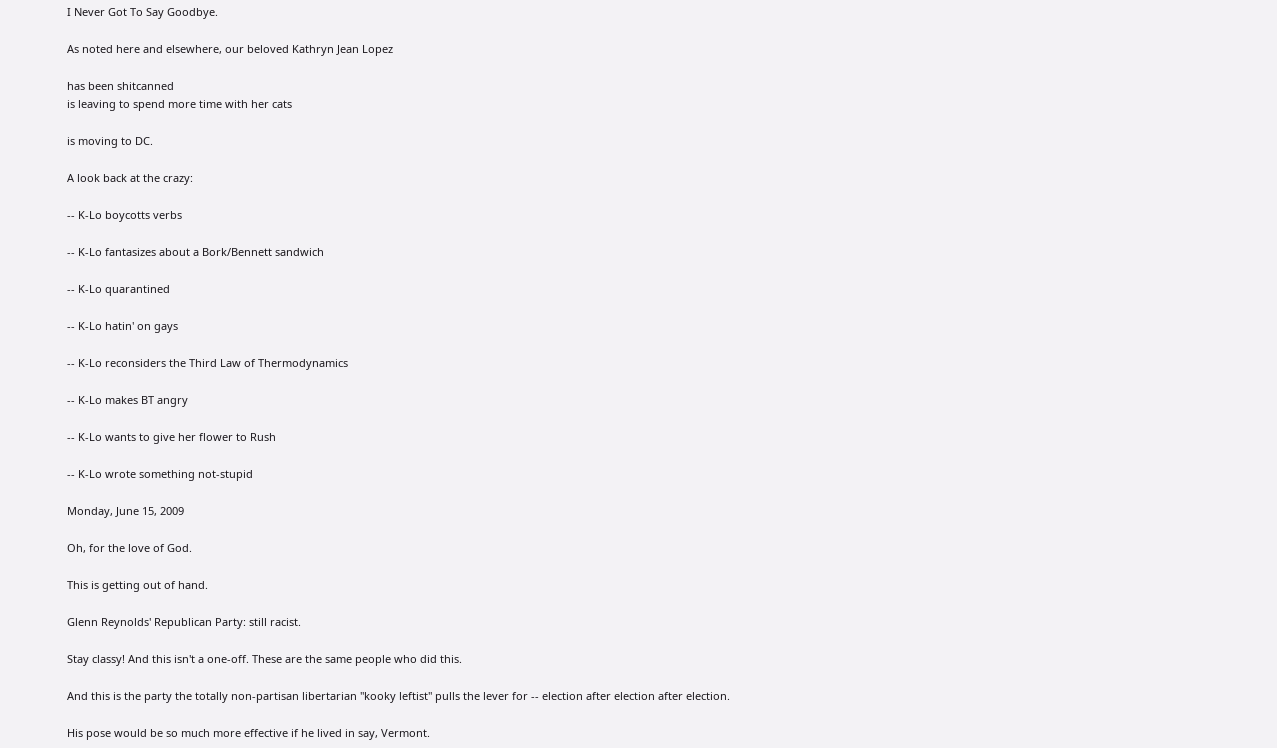I Never Got To Say Goodbye.

As noted here and elsewhere, our beloved Kathryn Jean Lopez

has been shitcanned
is leaving to spend more time with her cats

is moving to DC.

A look back at the crazy:

-- K-Lo boycotts verbs

-- K-Lo fantasizes about a Bork/Bennett sandwich

-- K-Lo quarantined

-- K-Lo hatin' on gays

-- K-Lo reconsiders the Third Law of Thermodynamics

-- K-Lo makes BT angry

-- K-Lo wants to give her flower to Rush

-- K-Lo wrote something not-stupid

Monday, June 15, 2009

Oh, for the love of God.

This is getting out of hand.

Glenn Reynolds' Republican Party: still racist.

Stay classy! And this isn't a one-off. These are the same people who did this.

And this is the party the totally non-partisan libertarian "kooky leftist" pulls the lever for -- election after election after election.

His pose would be so much more effective if he lived in say, Vermont.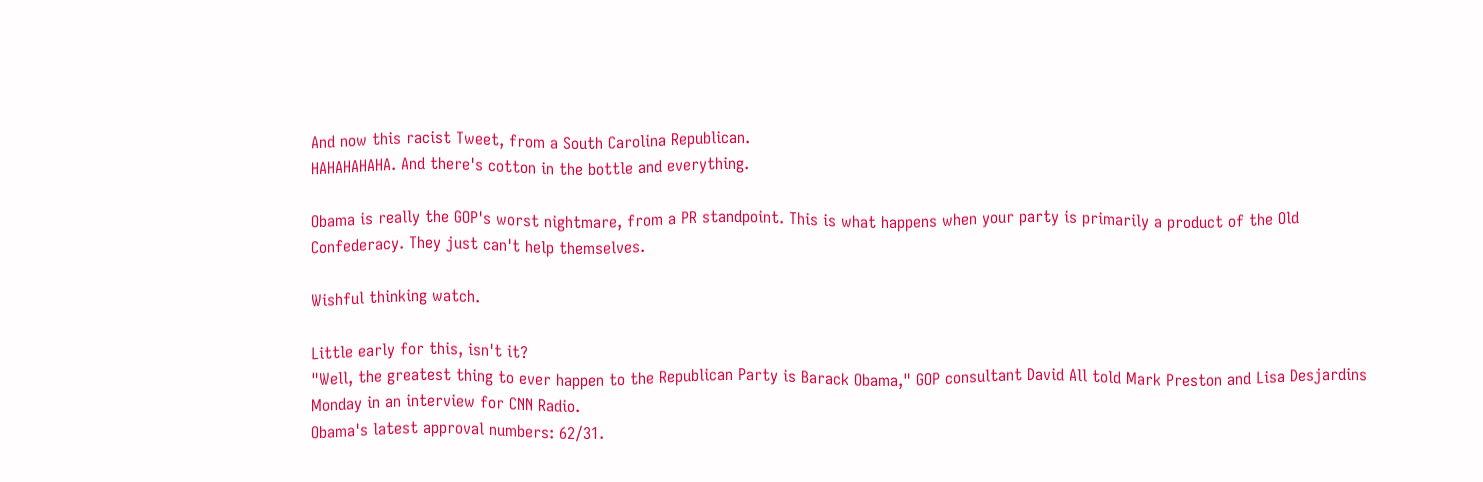And now this racist Tweet, from a South Carolina Republican.
HAHAHAHAHA. And there's cotton in the bottle and everything.

Obama is really the GOP's worst nightmare, from a PR standpoint. This is what happens when your party is primarily a product of the Old Confederacy. They just can't help themselves.

Wishful thinking watch.

Little early for this, isn't it?
"Well, the greatest thing to ever happen to the Republican Party is Barack Obama," GOP consultant David All told Mark Preston and Lisa Desjardins Monday in an interview for CNN Radio.
Obama's latest approval numbers: 62/31.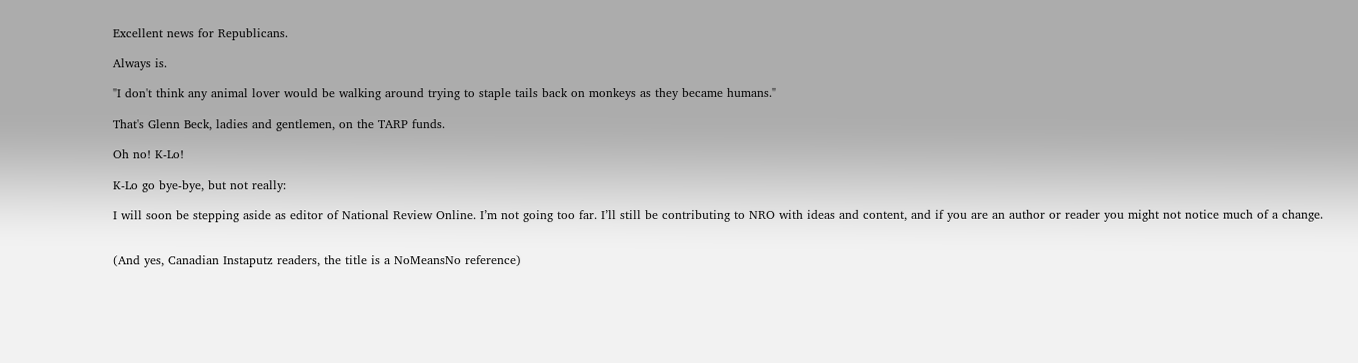Excellent news for Republicans.

Always is.

"I don't think any animal lover would be walking around trying to staple tails back on monkeys as they became humans."

That's Glenn Beck, ladies and gentlemen, on the TARP funds.

Oh no! K-Lo!

K-Lo go bye-bye, but not really:

I will soon be stepping aside as editor of National Review Online. I’m not going too far. I’ll still be contributing to NRO with ideas and content, and if you are an author or reader you might not notice much of a change.


(And yes, Canadian Instaputz readers, the title is a NoMeansNo reference)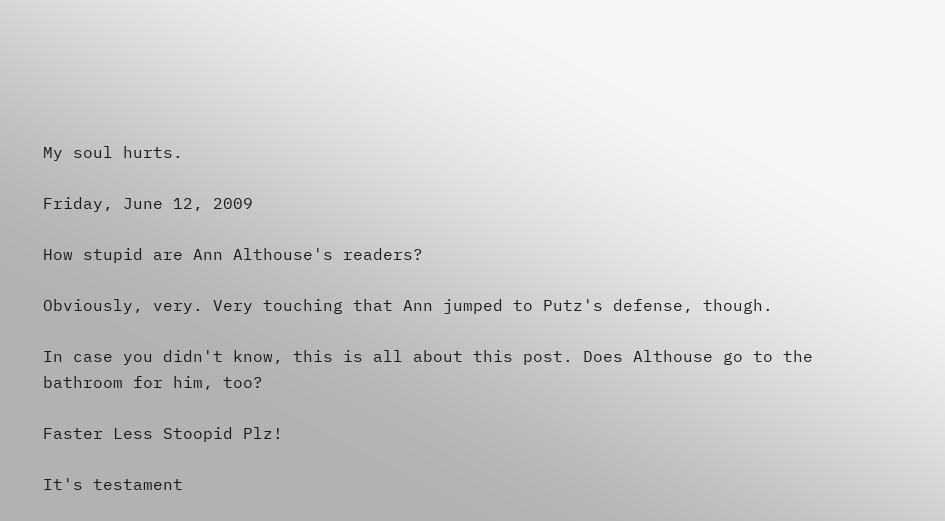My soul hurts.

Friday, June 12, 2009

How stupid are Ann Althouse's readers?

Obviously, very. Very touching that Ann jumped to Putz's defense, though.

In case you didn't know, this is all about this post. Does Althouse go to the bathroom for him, too?

Faster Less Stoopid Plz!

It's testament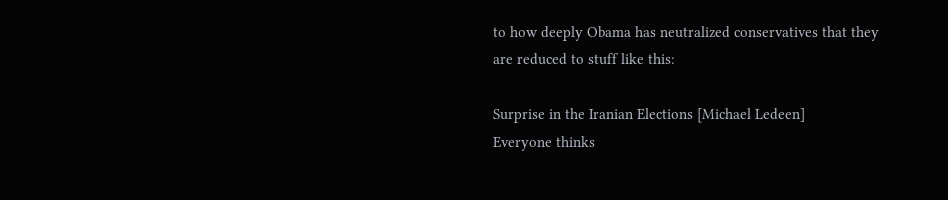to how deeply Obama has neutralized conservatives that they are reduced to stuff like this:

Surprise in the Iranian Elections [Michael Ledeen]
Everyone thinks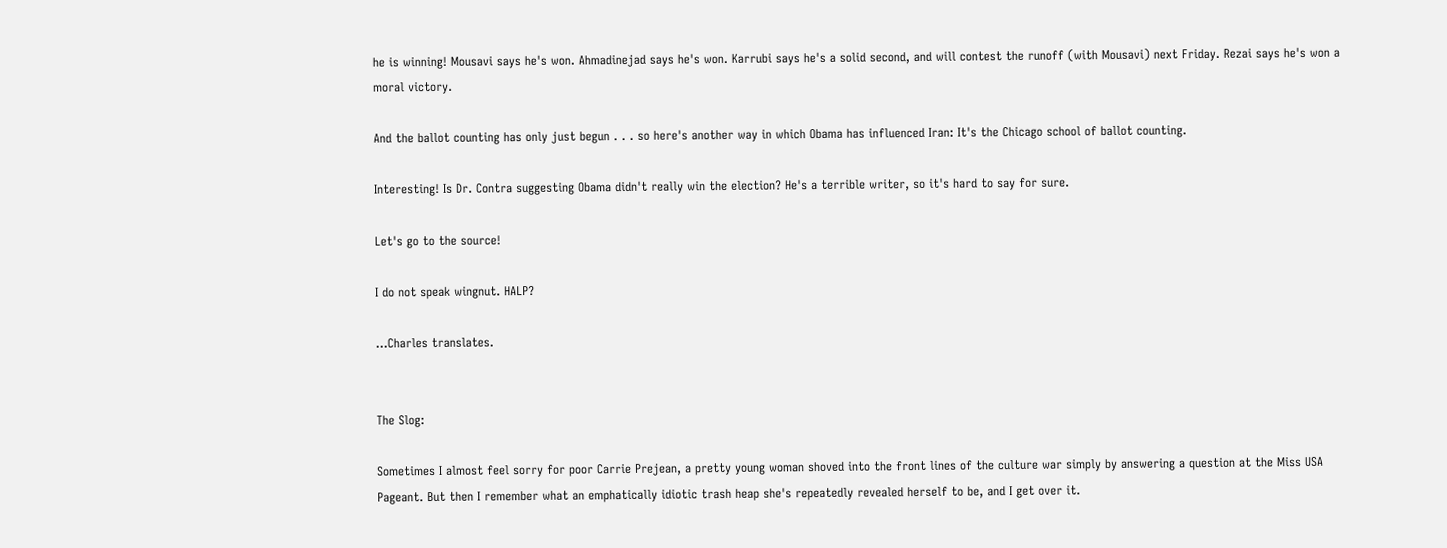he is winning! Mousavi says he's won. Ahmadinejad says he's won. Karrubi says he's a solid second, and will contest the runoff (with Mousavi) next Friday. Rezai says he's won a moral victory.

And the ballot counting has only just begun . . . so here's another way in which Obama has influenced Iran: It's the Chicago school of ballot counting.

Interesting! Is Dr. Contra suggesting Obama didn't really win the election? He's a terrible writer, so it's hard to say for sure.

Let's go to the source!

I do not speak wingnut. HALP?

...Charles translates.


The Slog:

Sometimes I almost feel sorry for poor Carrie Prejean, a pretty young woman shoved into the front lines of the culture war simply by answering a question at the Miss USA Pageant. But then I remember what an emphatically idiotic trash heap she's repeatedly revealed herself to be, and I get over it.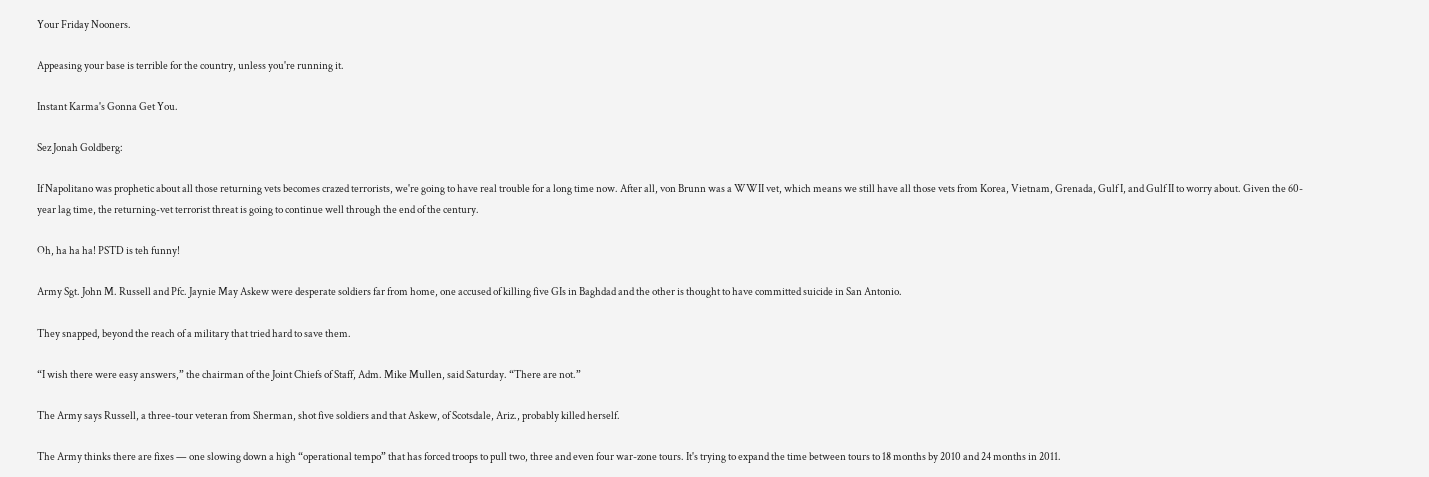Your Friday Nooners.

Appeasing your base is terrible for the country, unless you're running it.

Instant Karma's Gonna Get You.

Sez Jonah Goldberg:

If Napolitano was prophetic about all those returning vets becomes crazed terrorists, we're going to have real trouble for a long time now. After all, von Brunn was a WWII vet, which means we still have all those vets from Korea, Vietnam, Grenada, Gulf I, and Gulf II to worry about. Given the 60-year lag time, the returning-vet terrorist threat is going to continue well through the end of the century.

Oh, ha ha ha! PSTD is teh funny!

Army Sgt. John M. Russell and Pfc. Jaynie May Askew were desperate soldiers far from home, one accused of killing five GIs in Baghdad and the other is thought to have committed suicide in San Antonio.

They snapped, beyond the reach of a military that tried hard to save them.

“I wish there were easy answers,” the chairman of the Joint Chiefs of Staff, Adm. Mike Mullen, said Saturday. “There are not.”

The Army says Russell, a three-tour veteran from Sherman, shot five soldiers and that Askew, of Scotsdale, Ariz., probably killed herself.

The Army thinks there are fixes — one slowing down a high “operational tempo” that has forced troops to pull two, three and even four war-zone tours. It's trying to expand the time between tours to 18 months by 2010 and 24 months in 2011.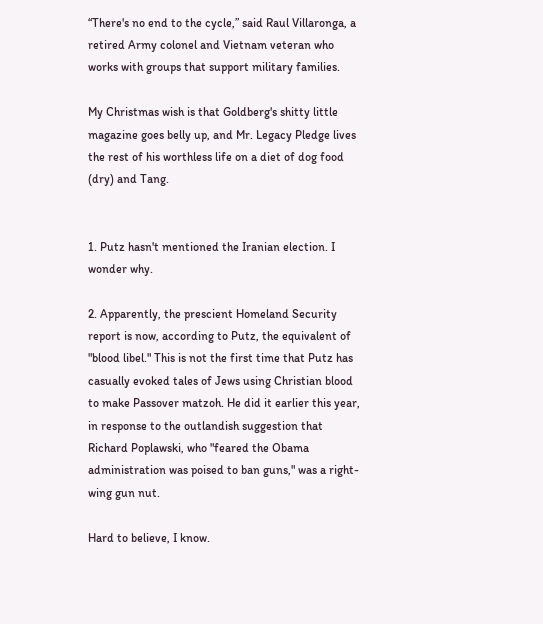“There's no end to the cycle,” said Raul Villaronga, a retired Army colonel and Vietnam veteran who works with groups that support military families.

My Christmas wish is that Goldberg's shitty little magazine goes belly up, and Mr. Legacy Pledge lives the rest of his worthless life on a diet of dog food (dry) and Tang.


1. Putz hasn't mentioned the Iranian election. I wonder why.

2. Apparently, the prescient Homeland Security report is now, according to Putz, the equivalent of "blood libel." This is not the first time that Putz has casually evoked tales of Jews using Christian blood to make Passover matzoh. He did it earlier this year, in response to the outlandish suggestion that Richard Poplawski, who "feared the Obama administration was poised to ban guns," was a right-wing gun nut.

Hard to believe, I know.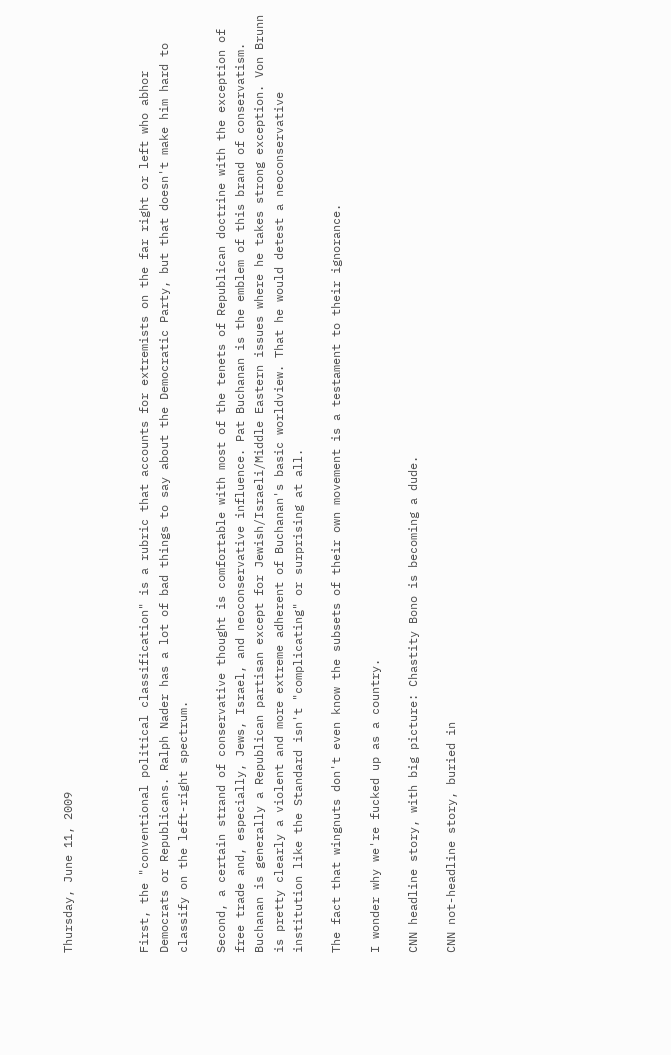Thursday, June 11, 2009



First, the "conventional political classification" is a rubric that accounts for extremists on the far right or left who abhor Democrats or Republicans. Ralph Nader has a lot of bad things to say about the Democratic Party, but that doesn't make him hard to classify on the left-right spectrum.

Second, a certain strand of conservative thought is comfortable with most of the tenets of Republican doctrine with the exception of free trade and, especially, Jews, Israel, and neoconservative influence. Pat Buchanan is the emblem of this brand of conservatism. Buchanan is generally a Republican partisan except for Jewish/Israeli/Middle Eastern issues where he takes strong exception. Von Brunn is pretty clearly a violent and more extreme adherent of Buchanan's basic worldview. That he would detest a neoconservative institution like the Standard isn't "complicating" or surprising at all.

The fact that wingnuts don't even know the subsets of their own movement is a testament to their ignorance.

I wonder why we're fucked up as a country.

CNN headline story, with big picture: Chastity Bono is becoming a dude.

CNN not-headline story, buried in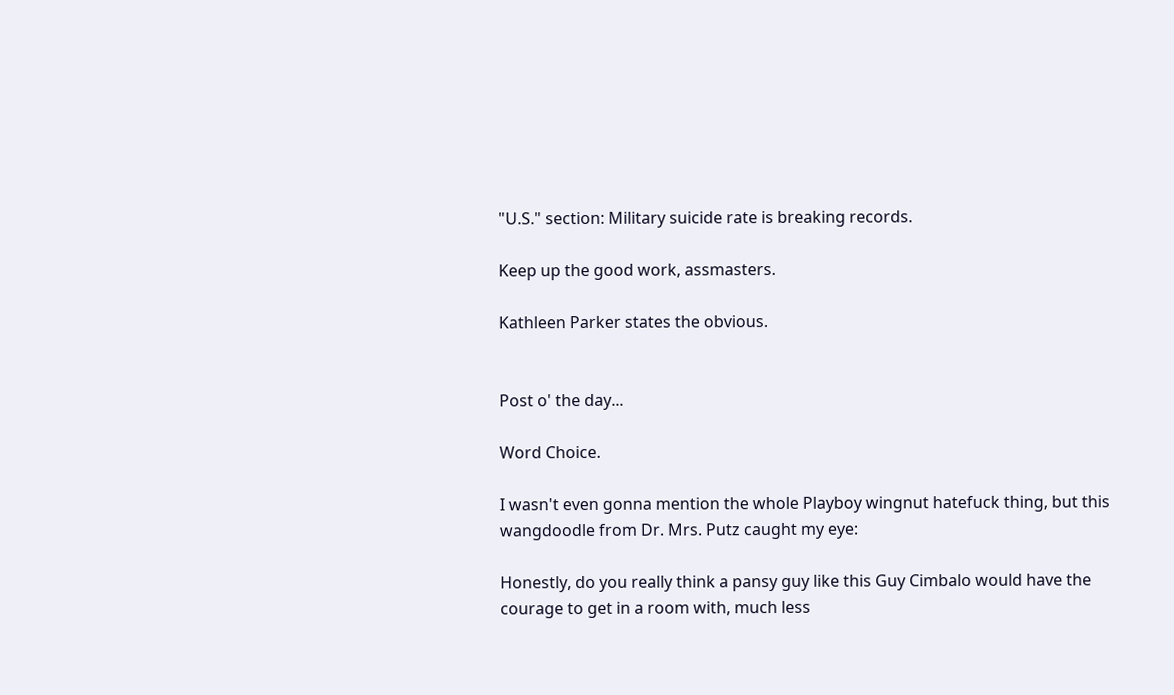"U.S." section: Military suicide rate is breaking records.

Keep up the good work, assmasters.

Kathleen Parker states the obvious.


Post o' the day...

Word Choice.

I wasn't even gonna mention the whole Playboy wingnut hatefuck thing, but this wangdoodle from Dr. Mrs. Putz caught my eye:

Honestly, do you really think a pansy guy like this Guy Cimbalo would have the courage to get in a room with, much less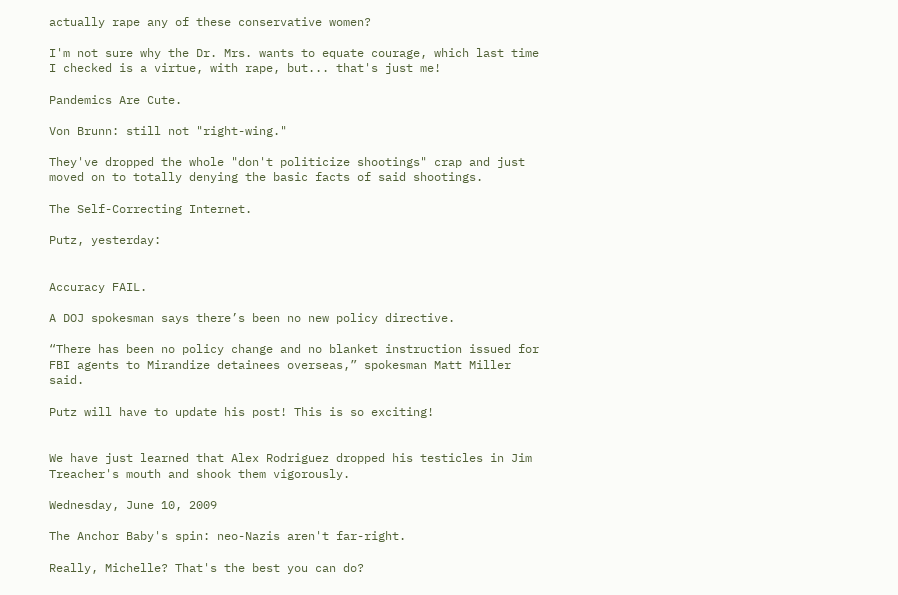actually rape any of these conservative women?

I'm not sure why the Dr. Mrs. wants to equate courage, which last time I checked is a virtue, with rape, but... that's just me!

Pandemics Are Cute.

Von Brunn: still not "right-wing."

They've dropped the whole "don't politicize shootings" crap and just moved on to totally denying the basic facts of said shootings.

The Self-Correcting Internet.

Putz, yesterday:


Accuracy FAIL.

A DOJ spokesman says there’s been no new policy directive.

“There has been no policy change and no blanket instruction issued for FBI agents to Mirandize detainees overseas,” spokesman Matt Miller said.

Putz will have to update his post! This is so exciting!


We have just learned that Alex Rodriguez dropped his testicles in Jim Treacher's mouth and shook them vigorously.

Wednesday, June 10, 2009

The Anchor Baby's spin: neo-Nazis aren't far-right.

Really, Michelle? That's the best you can do?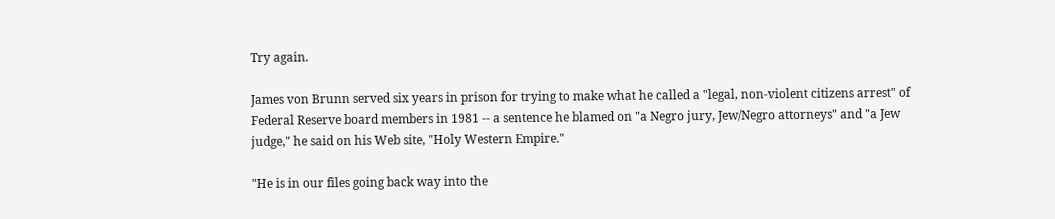Try again.

James von Brunn served six years in prison for trying to make what he called a "legal, non-violent citizens arrest" of Federal Reserve board members in 1981 -- a sentence he blamed on "a Negro jury, Jew/Negro attorneys" and "a Jew judge," he said on his Web site, "Holy Western Empire."

"He is in our files going back way into the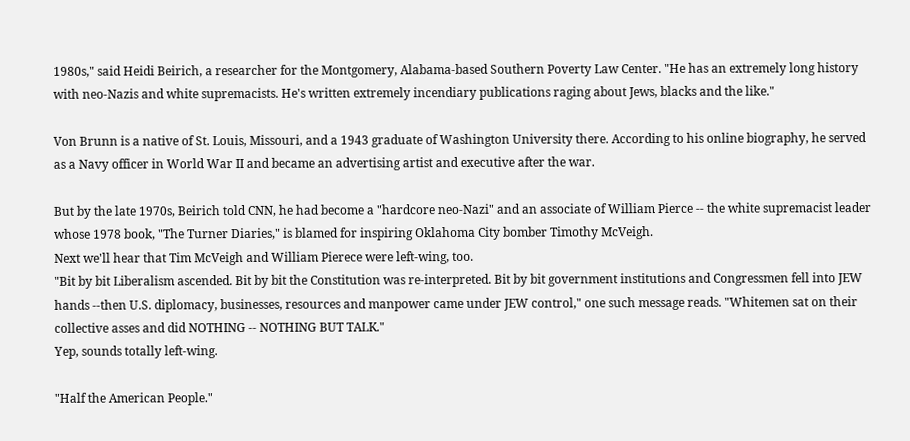1980s," said Heidi Beirich, a researcher for the Montgomery, Alabama-based Southern Poverty Law Center. "He has an extremely long history with neo-Nazis and white supremacists. He's written extremely incendiary publications raging about Jews, blacks and the like."

Von Brunn is a native of St. Louis, Missouri, and a 1943 graduate of Washington University there. According to his online biography, he served as a Navy officer in World War II and became an advertising artist and executive after the war.

But by the late 1970s, Beirich told CNN, he had become a "hardcore neo-Nazi" and an associate of William Pierce -- the white supremacist leader whose 1978 book, "The Turner Diaries," is blamed for inspiring Oklahoma City bomber Timothy McVeigh.
Next we'll hear that Tim McVeigh and William Pierece were left-wing, too.
"Bit by bit Liberalism ascended. Bit by bit the Constitution was re-interpreted. Bit by bit government institutions and Congressmen fell into JEW hands --then U.S. diplomacy, businesses, resources and manpower came under JEW control," one such message reads. "Whitemen sat on their collective asses and did NOTHING -- NOTHING BUT TALK."
Yep, sounds totally left-wing.

"Half the American People."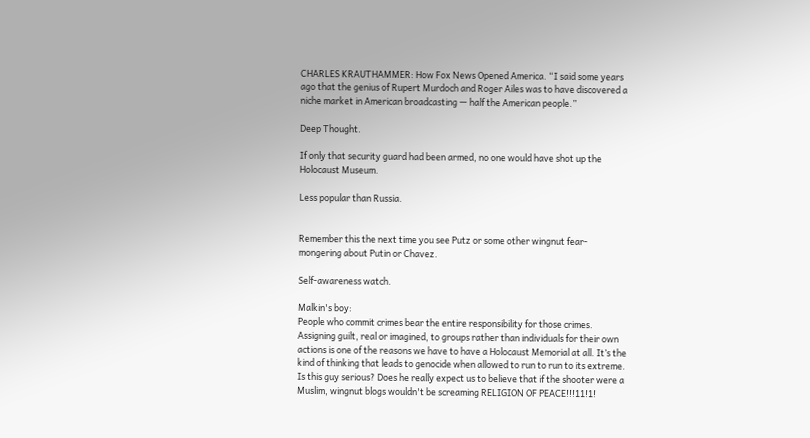CHARLES KRAUTHAMMER: How Fox News Opened America. “I said some years ago that the genius of Rupert Murdoch and Roger Ailes was to have discovered a niche market in American broadcasting — half the American people.”

Deep Thought.

If only that security guard had been armed, no one would have shot up the Holocaust Museum.

Less popular than Russia.


Remember this the next time you see Putz or some other wingnut fear-mongering about Putin or Chavez.

Self-awareness watch.

Malkin's boy:
People who commit crimes bear the entire responsibility for those crimes. Assigning guilt, real or imagined, to groups rather than individuals for their own actions is one of the reasons we have to have a Holocaust Memorial at all. It’s the kind of thinking that leads to genocide when allowed to run to run to its extreme.
Is this guy serious? Does he really expect us to believe that if the shooter were a Muslim, wingnut blogs wouldn't be screaming RELIGION OF PEACE!!!11!1!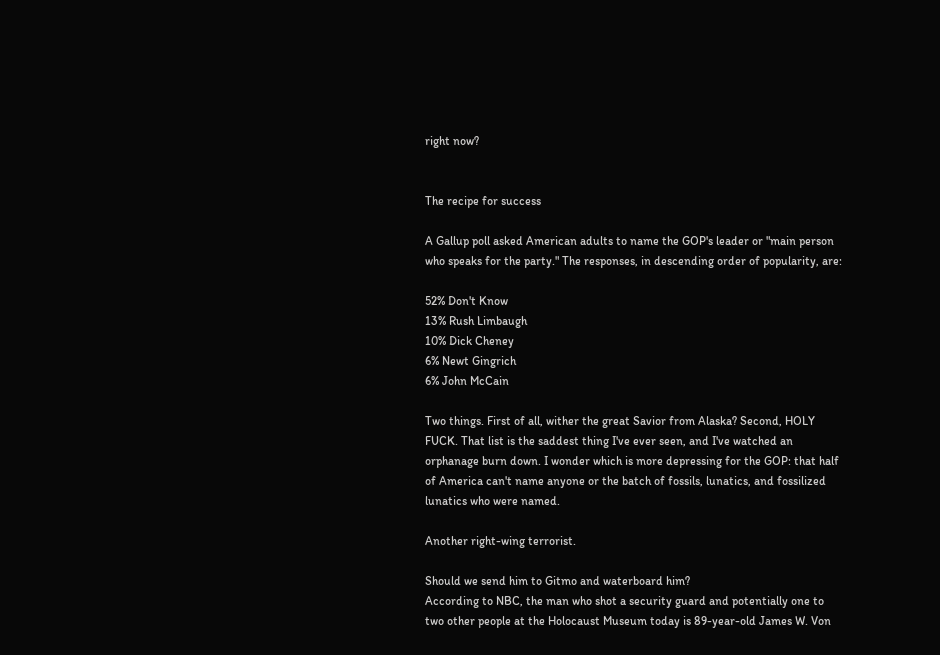right now?


The recipe for success

A Gallup poll asked American adults to name the GOP's leader or "main person who speaks for the party." The responses, in descending order of popularity, are:

52% Don't Know
13% Rush Limbaugh
10% Dick Cheney
6% Newt Gingrich
6% John McCain

Two things. First of all, wither the great Savior from Alaska? Second, HOLY FUCK. That list is the saddest thing I've ever seen, and I've watched an orphanage burn down. I wonder which is more depressing for the GOP: that half of America can't name anyone or the batch of fossils, lunatics, and fossilized lunatics who were named.

Another right-wing terrorist.

Should we send him to Gitmo and waterboard him?
According to NBC, the man who shot a security guard and potentially one to two other people at the Holocaust Museum today is 89-year-old James W. Von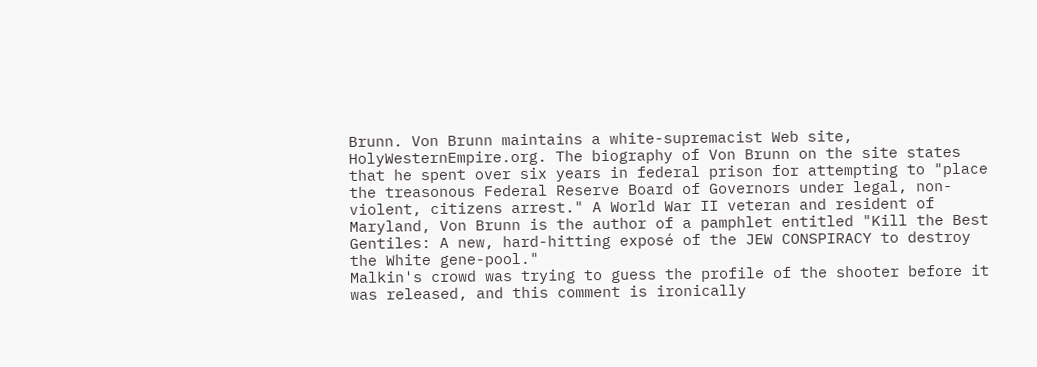Brunn. Von Brunn maintains a white-supremacist Web site, HolyWesternEmpire.org. The biography of Von Brunn on the site states that he spent over six years in federal prison for attempting to "place the treasonous Federal Reserve Board of Governors under legal, non-violent, citizens arrest." A World War II veteran and resident of Maryland, Von Brunn is the author of a pamphlet entitled "Kill the Best Gentiles: A new, hard-hitting exposé of the JEW CONSPIRACY to destroy the White gene-pool."
Malkin's crowd was trying to guess the profile of the shooter before it was released, and this comment is ironically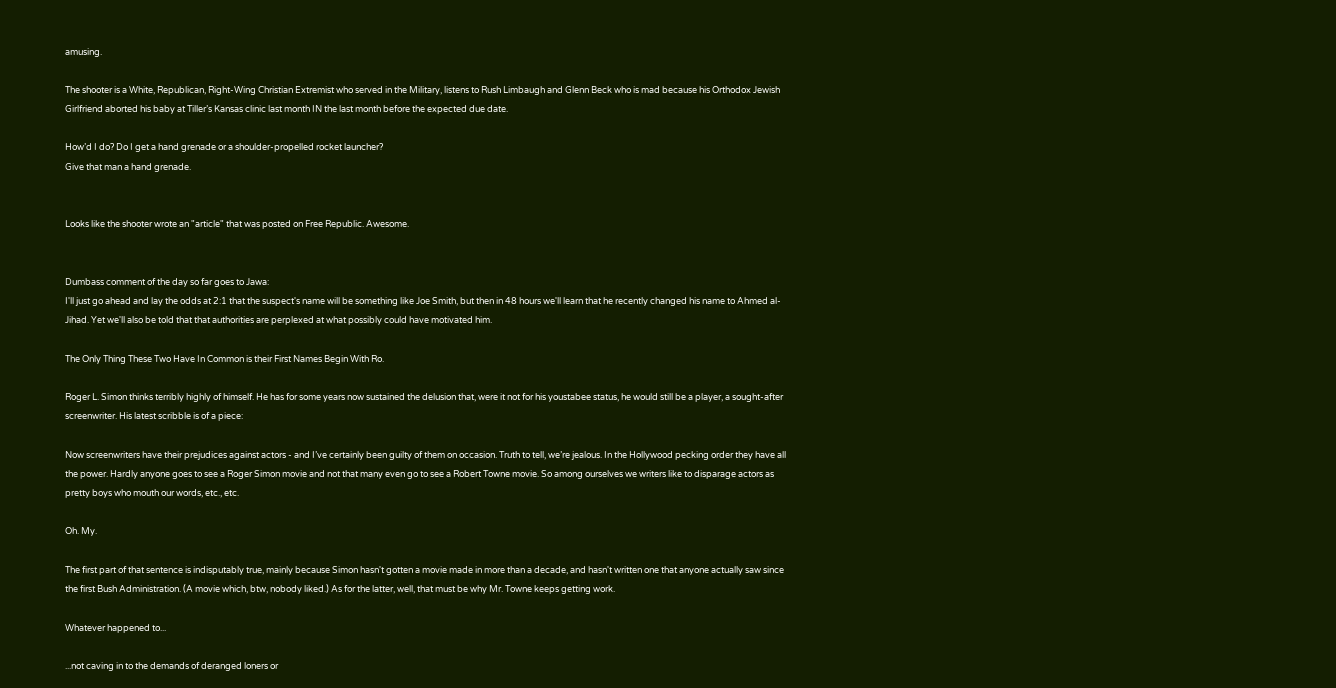amusing.

The shooter is a White, Republican, Right-Wing Christian Extremist who served in the Military, listens to Rush Limbaugh and Glenn Beck who is mad because his Orthodox Jewish Girlfriend aborted his baby at Tiller’s Kansas clinic last month IN the last month before the expected due date.

How’d I do? Do I get a hand grenade or a shoulder-propelled rocket launcher?
Give that man a hand grenade.


Looks like the shooter wrote an "article" that was posted on Free Republic. Awesome.


Dumbass comment of the day so far goes to Jawa:
I'll just go ahead and lay the odds at 2:1 that the suspect's name will be something like Joe Smith, but then in 48 hours we'll learn that he recently changed his name to Ahmed al-Jihad. Yet we'll also be told that that authorities are perplexed at what possibly could have motivated him.

The Only Thing These Two Have In Common is their First Names Begin With Ro.

Roger L. Simon thinks terribly highly of himself. He has for some years now sustained the delusion that, were it not for his youstabee status, he would still be a player, a sought-after screenwriter. His latest scribble is of a piece:

Now screenwriters have their prejudices against actors - and I’ve certainly been guilty of them on occasion. Truth to tell, we’re jealous. In the Hollywood pecking order they have all the power. Hardly anyone goes to see a Roger Simon movie and not that many even go to see a Robert Towne movie. So among ourselves we writers like to disparage actors as pretty boys who mouth our words, etc., etc.

Oh. My.

The first part of that sentence is indisputably true, mainly because Simon hasn't gotten a movie made in more than a decade, and hasn't written one that anyone actually saw since the first Bush Administration. (A movie which, btw, nobody liked.) As for the latter, well, that must be why Mr. Towne keeps getting work.

Whatever happened to...

...not caving in to the demands of deranged loners or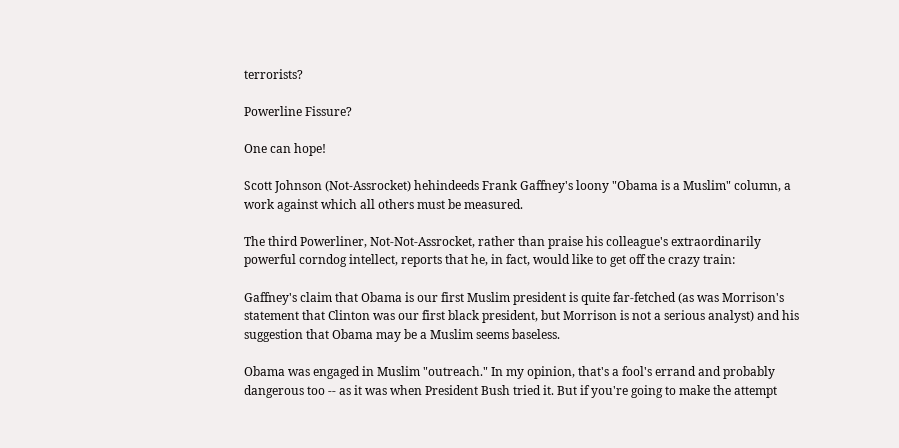terrorists?

Powerline Fissure?

One can hope!

Scott Johnson (Not-Assrocket) hehindeeds Frank Gaffney's loony "Obama is a Muslim" column, a work against which all others must be measured.

The third Powerliner, Not-Not-Assrocket, rather than praise his colleague's extraordinarily powerful corndog intellect, reports that he, in fact, would like to get off the crazy train:

Gaffney's claim that Obama is our first Muslim president is quite far-fetched (as was Morrison's statement that Clinton was our first black president, but Morrison is not a serious analyst) and his suggestion that Obama may be a Muslim seems baseless.

Obama was engaged in Muslim "outreach." In my opinion, that's a fool's errand and probably dangerous too -- as it was when President Bush tried it. But if you're going to make the attempt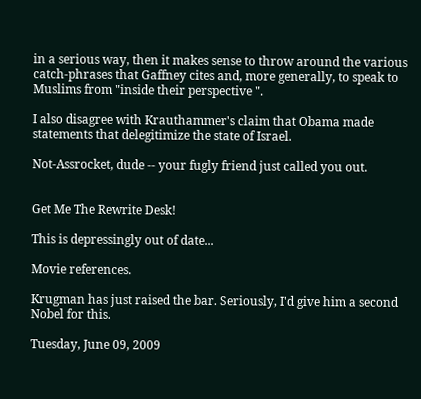in a serious way, then it makes sense to throw around the various catch-phrases that Gaffney cites and, more generally, to speak to Muslims from "inside their perspective ".

I also disagree with Krauthammer's claim that Obama made statements that delegitimize the state of Israel.

Not-Assrocket, dude -- your fugly friend just called you out.


Get Me The Rewrite Desk!

This is depressingly out of date...

Movie references.

Krugman has just raised the bar. Seriously, I'd give him a second Nobel for this.

Tuesday, June 09, 2009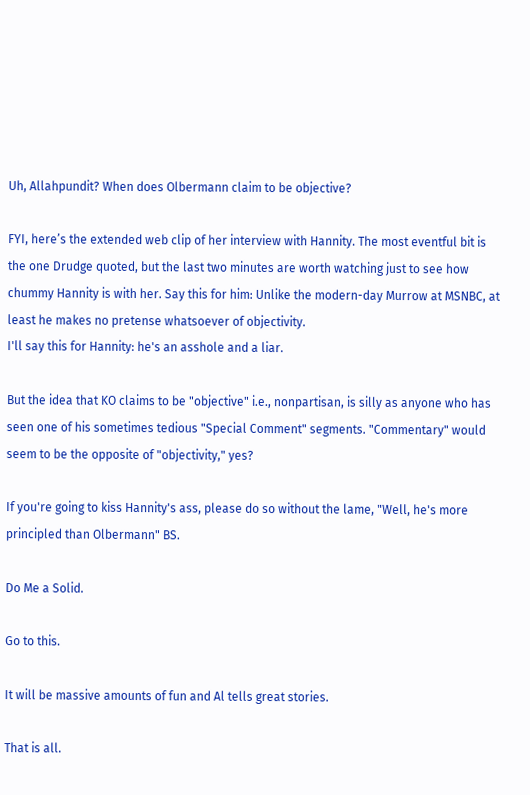Uh, Allahpundit? When does Olbermann claim to be objective?

FYI, here’s the extended web clip of her interview with Hannity. The most eventful bit is the one Drudge quoted, but the last two minutes are worth watching just to see how chummy Hannity is with her. Say this for him: Unlike the modern-day Murrow at MSNBC, at least he makes no pretense whatsoever of objectivity.
I'll say this for Hannity: he's an asshole and a liar.

But the idea that KO claims to be "objective" i.e., nonpartisan, is silly as anyone who has seen one of his sometimes tedious "Special Comment" segments. "Commentary" would seem to be the opposite of "objectivity," yes?

If you're going to kiss Hannity's ass, please do so without the lame, "Well, he's more principled than Olbermann" BS.

Do Me a Solid.

Go to this.

It will be massive amounts of fun and Al tells great stories.

That is all.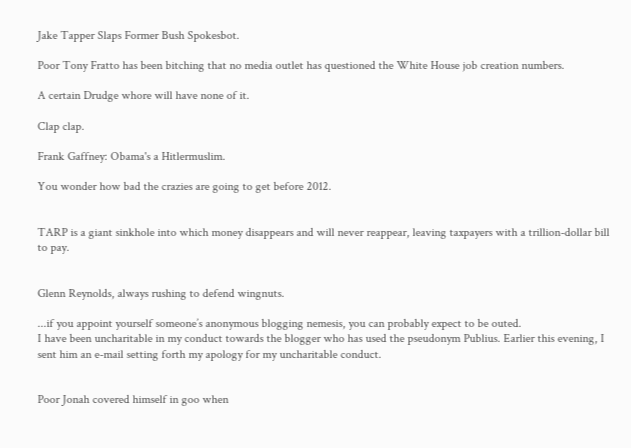Jake Tapper Slaps Former Bush Spokesbot.

Poor Tony Fratto has been bitching that no media outlet has questioned the White House job creation numbers.

A certain Drudge whore will have none of it.

Clap clap.

Frank Gaffney: Obama's a Hitlermuslim.

You wonder how bad the crazies are going to get before 2012.


TARP is a giant sinkhole into which money disappears and will never reappear, leaving taxpayers with a trillion-dollar bill to pay.


Glenn Reynolds, always rushing to defend wingnuts.

...if you appoint yourself someone’s anonymous blogging nemesis, you can probably expect to be outed.
I have been uncharitable in my conduct towards the blogger who has used the pseudonym Publius. Earlier this evening, I sent him an e-mail setting forth my apology for my uncharitable conduct.


Poor Jonah covered himself in goo when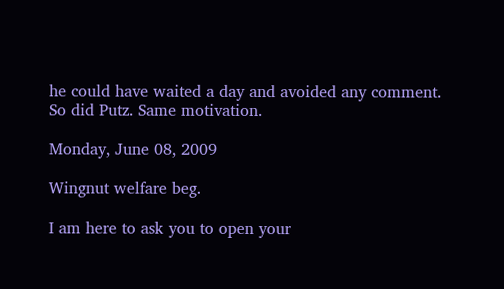he could have waited a day and avoided any comment.
So did Putz. Same motivation.

Monday, June 08, 2009

Wingnut welfare beg.

I am here to ask you to open your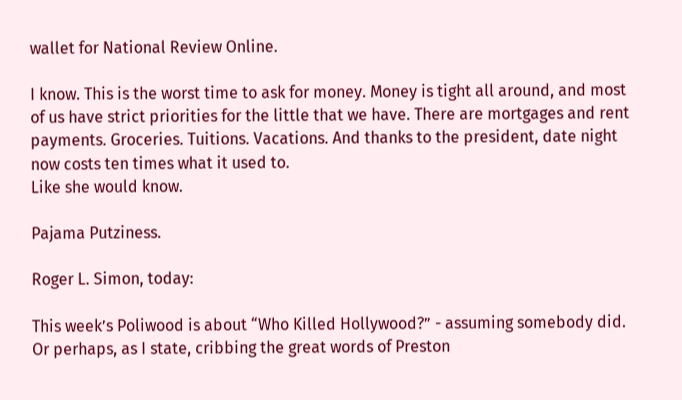wallet for National Review Online.

I know. This is the worst time to ask for money. Money is tight all around, and most of us have strict priorities for the little that we have. There are mortgages and rent payments. Groceries. Tuitions. Vacations. And thanks to the president, date night now costs ten times what it used to.
Like she would know.

Pajama Putziness.

Roger L. Simon, today:

This week’s Poliwood is about “Who Killed Hollywood?” - assuming somebody did. Or perhaps, as I state, cribbing the great words of Preston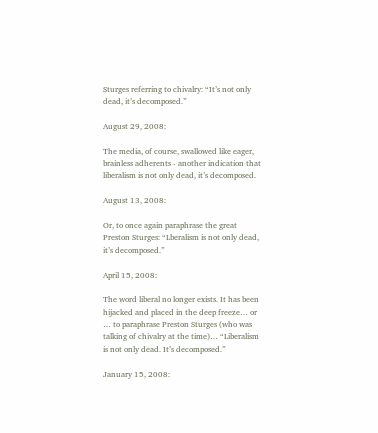Sturges referring to chivalry: “It’s not only dead, it’s decomposed.”

August 29, 2008:

The media, of course, swallowed like eager, brainless adherents - another indication that liberalism is not only dead, it’s decomposed.

August 13, 2008:

Or, to once again paraphrase the great Preston Sturges: “Lberalism is not only dead, it’s decomposed.”

April 15, 2008:

The word liberal no longer exists. It has been hijacked and placed in the deep freeze… or … to paraphrase Preston Sturges (who was talking of chivalry at the time)… “Liberalism is not only dead. It’s decomposed.”

January 15, 2008: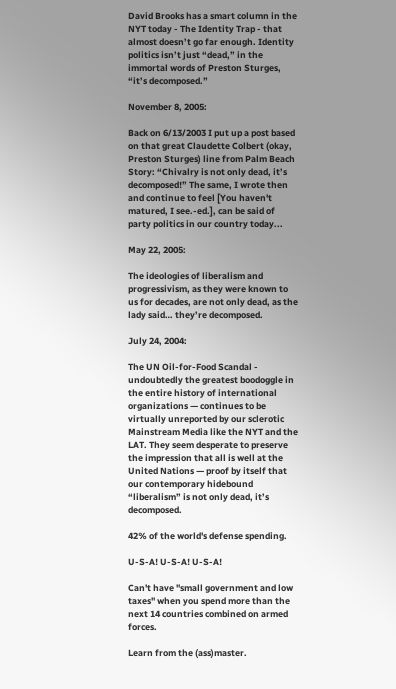David Brooks has a smart column in the NYT today - The Identity Trap - that almost doesn’t go far enough. Identity politics isn’t just “dead,” in the immortal words of Preston Sturges, “it’s decomposed.”

November 8, 2005:

Back on 6/13/2003 I put up a post based on that great Claudette Colbert (okay, Preston Sturges) line from Palm Beach Story: “Chivalry is not only dead, it’s decomposed!” The same, I wrote then and continue to feel [You haven't matured, I see.-ed.], can be said of party politics in our country today...

May 22, 2005:

The ideologies of liberalism and progressivism, as they were known to us for decades, are not only dead, as the lady said… they’re decomposed.

July 24, 2004:

The UN Oil-for-Food Scandal - undoubtedly the greatest boodoggle in the entire history of international organizations — continues to be virtually unreported by our sclerotic Mainstream Media like the NYT and the LAT. They seem desperate to preserve the impression that all is well at the United Nations — proof by itself that our contemporary hidebound “liberalism” is not only dead, it’s decomposed.

42% of the world's defense spending.

U-S-A! U-S-A! U-S-A!

Can't have "small government and low taxes" when you spend more than the next 14 countries combined on armed forces.

Learn from the (ass)master.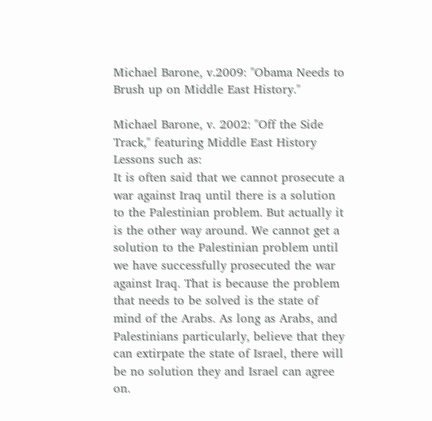Michael Barone, v.2009: "Obama Needs to Brush up on Middle East History."

Michael Barone, v. 2002: "Off the Side Track," featuring Middle East History Lessons such as:
It is often said that we cannot prosecute a war against Iraq until there is a solution to the Palestinian problem. But actually it is the other way around. We cannot get a solution to the Palestinian problem until we have successfully prosecuted the war against Iraq. That is because the problem that needs to be solved is the state of mind of the Arabs. As long as Arabs, and Palestinians particularly, believe that they can extirpate the state of Israel, there will be no solution they and Israel can agree on.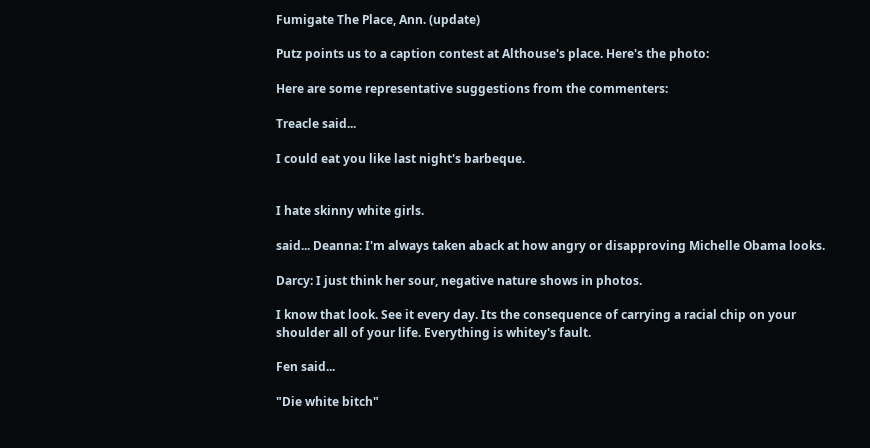Fumigate The Place, Ann. (update)

Putz points us to a caption contest at Althouse's place. Here's the photo:

Here are some representative suggestions from the commenters:

Treacle said...

I could eat you like last night's barbeque.


I hate skinny white girls.

said... Deanna: I'm always taken aback at how angry or disapproving Michelle Obama looks.

Darcy: I just think her sour, negative nature shows in photos.

I know that look. See it every day. Its the consequence of carrying a racial chip on your shoulder all of your life. Everything is whitey's fault.

Fen said...

"Die white bitch"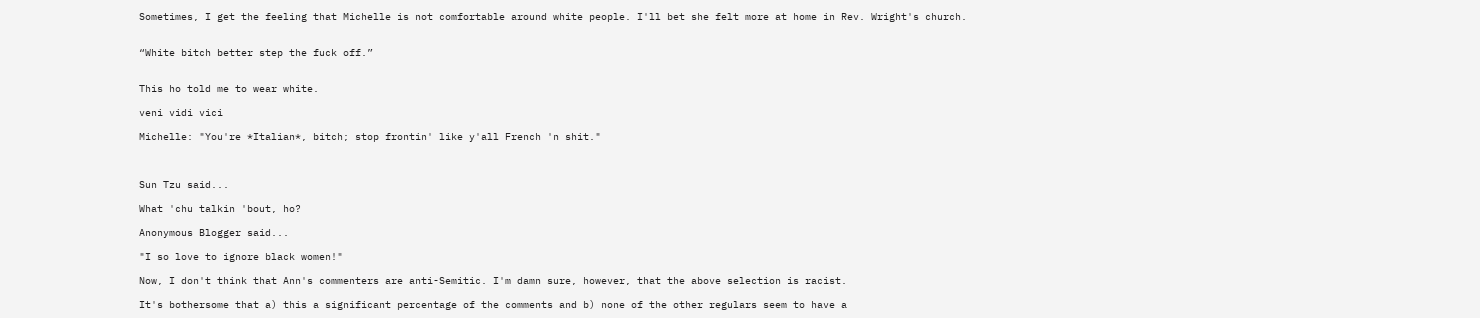Sometimes, I get the feeling that Michelle is not comfortable around white people. I'll bet she felt more at home in Rev. Wright's church.


“White bitch better step the fuck off.”


This ho told me to wear white.

veni vidi vici

Michelle: "You're *Italian*, bitch; stop frontin' like y'all French 'n shit."



Sun Tzu said...

What 'chu talkin 'bout, ho?

Anonymous Blogger said...

"I so love to ignore black women!"

Now, I don't think that Ann's commenters are anti-Semitic. I'm damn sure, however, that the above selection is racist.

It's bothersome that a) this a significant percentage of the comments and b) none of the other regulars seem to have a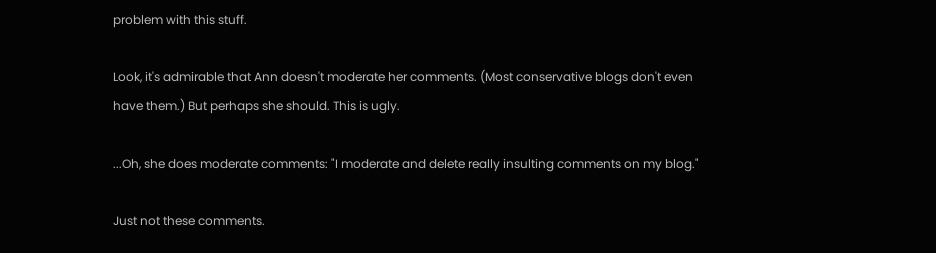problem with this stuff.

Look, it's admirable that Ann doesn't moderate her comments. (Most conservative blogs don't even have them.) But perhaps she should. This is ugly.

...Oh, she does moderate comments: "I moderate and delete really insulting comments on my blog."

Just not these comments.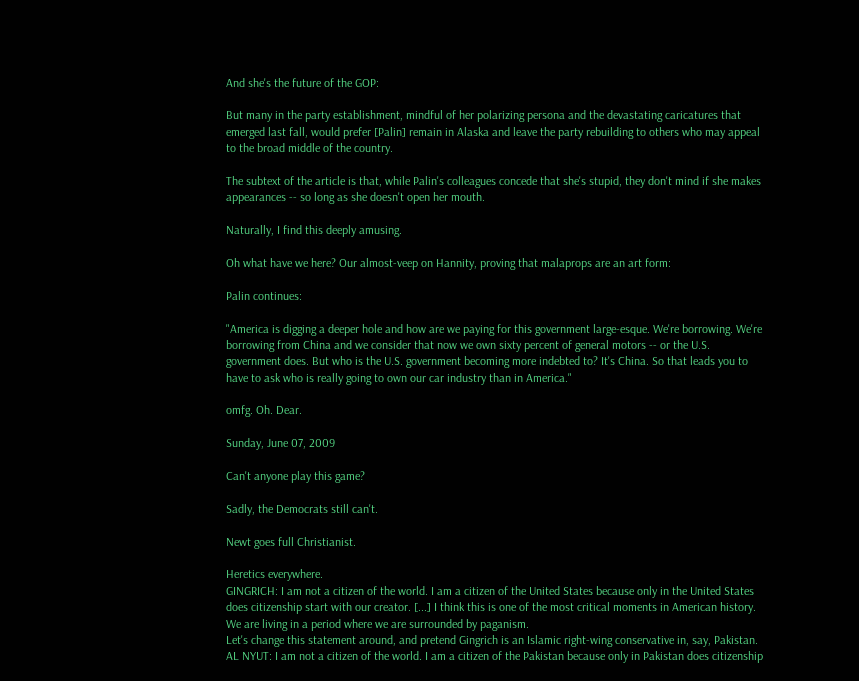And she's the future of the GOP:

But many in the party establishment, mindful of her polarizing persona and the devastating caricatures that emerged last fall, would prefer [Palin] remain in Alaska and leave the party rebuilding to others who may appeal to the broad middle of the country.

The subtext of the article is that, while Palin's colleagues concede that she's stupid, they don't mind if she makes appearances -- so long as she doesn't open her mouth.

Naturally, I find this deeply amusing.

Oh what have we here? Our almost-veep on Hannity, proving that malaprops are an art form:

Palin continues:

"America is digging a deeper hole and how are we paying for this government large-esque. We're borrowing. We're borrowing from China and we consider that now we own sixty percent of general motors -- or the U.S. government does. But who is the U.S. government becoming more indebted to? It's China. So that leads you to have to ask who is really going to own our car industry than in America."

omfg. Oh. Dear.

Sunday, June 07, 2009

Can't anyone play this game?

Sadly, the Democrats still can't.

Newt goes full Christianist.

Heretics everywhere.
GINGRICH: I am not a citizen of the world. I am a citizen of the United States because only in the United States does citizenship start with our creator. [...] I think this is one of the most critical moments in American history. We are living in a period where we are surrounded by paganism.
Let's change this statement around, and pretend Gingrich is an Islamic right-wing conservative in, say, Pakistan.
AL NYUT: I am not a citizen of the world. I am a citizen of the Pakistan because only in Pakistan does citizenship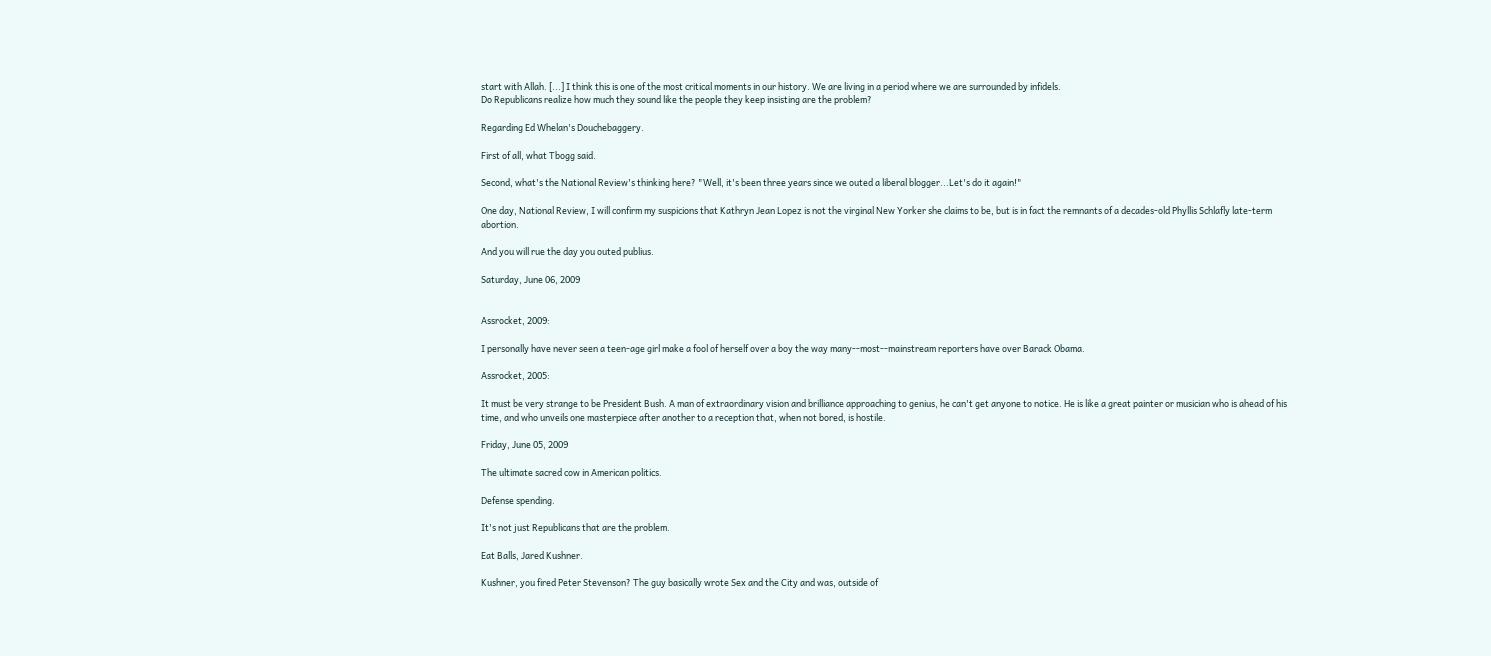start with Allah. [...] I think this is one of the most critical moments in our history. We are living in a period where we are surrounded by infidels.
Do Republicans realize how much they sound like the people they keep insisting are the problem?

Regarding Ed Whelan's Douchebaggery.

First of all, what Tbogg said.

Second, what's the National Review's thinking here? "Well, it's been three years since we outed a liberal blogger...Let's do it again!"

One day, National Review, I will confirm my suspicions that Kathryn Jean Lopez is not the virginal New Yorker she claims to be, but is in fact the remnants of a decades-old Phyllis Schlafly late-term abortion.

And you will rue the day you outed publius.

Saturday, June 06, 2009


Assrocket, 2009:

I personally have never seen a teen-age girl make a fool of herself over a boy the way many--most--mainstream reporters have over Barack Obama.

Assrocket, 2005:

It must be very strange to be President Bush. A man of extraordinary vision and brilliance approaching to genius, he can't get anyone to notice. He is like a great painter or musician who is ahead of his time, and who unveils one masterpiece after another to a reception that, when not bored, is hostile.

Friday, June 05, 2009

The ultimate sacred cow in American politics.

Defense spending.

It's not just Republicans that are the problem.

Eat Balls, Jared Kushner.

Kushner, you fired Peter Stevenson? The guy basically wrote Sex and the City and was, outside of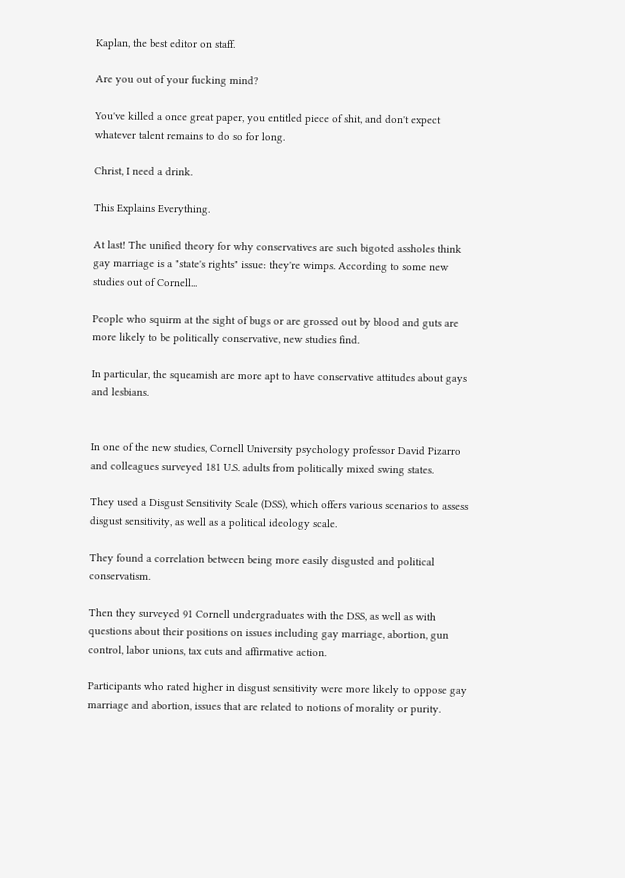Kaplan, the best editor on staff.

Are you out of your fucking mind?

You've killed a once great paper, you entitled piece of shit, and don't expect whatever talent remains to do so for long.

Christ, I need a drink.

This Explains Everything.

At last! The unified theory for why conservatives are such bigoted assholes think gay marriage is a "state's rights" issue: they're wimps. According to some new studies out of Cornell...

People who squirm at the sight of bugs or are grossed out by blood and guts are more likely to be politically conservative, new studies find.

In particular, the squeamish are more apt to have conservative attitudes about gays and lesbians.


In one of the new studies, Cornell University psychology professor David Pizarro and colleagues surveyed 181 U.S. adults from politically mixed swing states.

They used a Disgust Sensitivity Scale (DSS), which offers various scenarios to assess disgust sensitivity, as well as a political ideology scale.

They found a correlation between being more easily disgusted and political conservatism.

Then they surveyed 91 Cornell undergraduates with the DSS, as well as with questions about their positions on issues including gay marriage, abortion, gun control, labor unions, tax cuts and affirmative action.

Participants who rated higher in disgust sensitivity were more likely to oppose gay marriage and abortion, issues that are related to notions of morality or purity.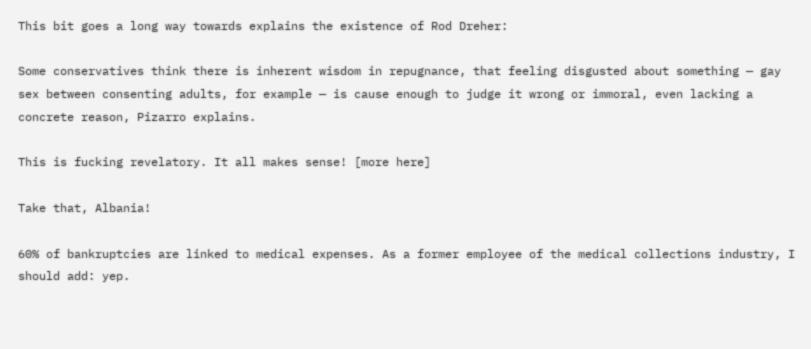This bit goes a long way towards explains the existence of Rod Dreher:

Some conservatives think there is inherent wisdom in repugnance, that feeling disgusted about something — gay sex between consenting adults, for example — is cause enough to judge it wrong or immoral, even lacking a concrete reason, Pizarro explains.

This is fucking revelatory. It all makes sense! [more here]

Take that, Albania!

60% of bankruptcies are linked to medical expenses. As a former employee of the medical collections industry, I should add: yep.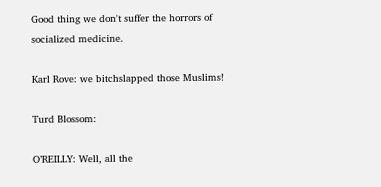Good thing we don't suffer the horrors of socialized medicine.

Karl Rove: we bitchslapped those Muslims!

Turd Blossom:

O’REILLY: Well, all the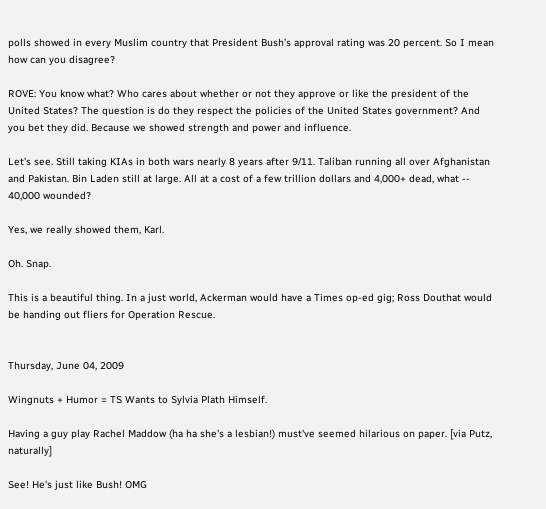polls showed in every Muslim country that President Bush’s approval rating was 20 percent. So I mean how can you disagree?

ROVE: You know what? Who cares about whether or not they approve or like the president of the United States? The question is do they respect the policies of the United States government? And you bet they did. Because we showed strength and power and influence.

Let's see. Still taking KIAs in both wars nearly 8 years after 9/11. Taliban running all over Afghanistan and Pakistan. Bin Laden still at large. All at a cost of a few trillion dollars and 4,000+ dead, what -- 40,000 wounded?

Yes, we really showed them, Karl.

Oh. Snap.

This is a beautiful thing. In a just world, Ackerman would have a Times op-ed gig; Ross Douthat would be handing out fliers for Operation Rescue.


Thursday, June 04, 2009

Wingnuts + Humor = TS Wants to Sylvia Plath Himself.

Having a guy play Rachel Maddow (ha ha she's a lesbian!) must've seemed hilarious on paper. [via Putz, naturally]

See! He's just like Bush! OMG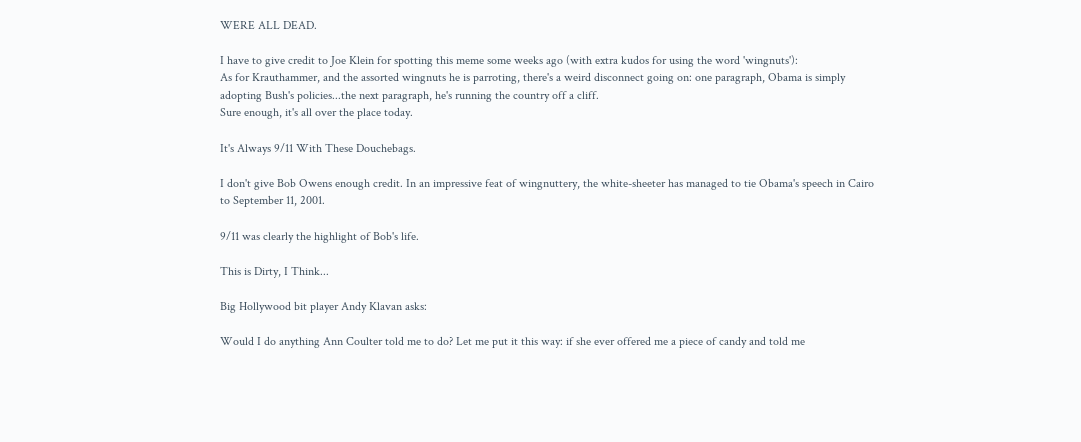WERE ALL DEAD.

I have to give credit to Joe Klein for spotting this meme some weeks ago (with extra kudos for using the word 'wingnuts'):
As for Krauthammer, and the assorted wingnuts he is parroting, there's a weird disconnect going on: one paragraph, Obama is simply adopting Bush's policies...the next paragraph, he's running the country off a cliff.
Sure enough, it's all over the place today.

It's Always 9/11 With These Douchebags.

I don't give Bob Owens enough credit. In an impressive feat of wingnuttery, the white-sheeter has managed to tie Obama's speech in Cairo to September 11, 2001.

9/11 was clearly the highlight of Bob's life.

This is Dirty, I Think...

Big Hollywood bit player Andy Klavan asks:

Would I do anything Ann Coulter told me to do? Let me put it this way: if she ever offered me a piece of candy and told me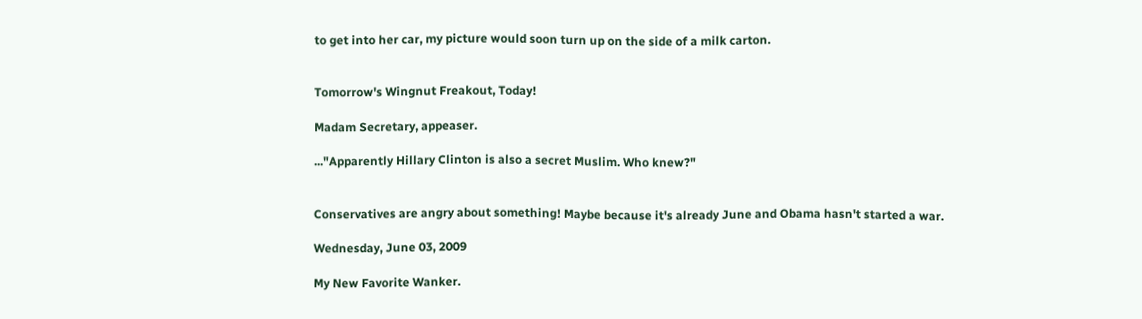to get into her car, my picture would soon turn up on the side of a milk carton.


Tomorrow's Wingnut Freakout, Today!

Madam Secretary, appeaser.

..."Apparently Hillary Clinton is also a secret Muslim. Who knew?"


Conservatives are angry about something! Maybe because it's already June and Obama hasn't started a war.

Wednesday, June 03, 2009

My New Favorite Wanker.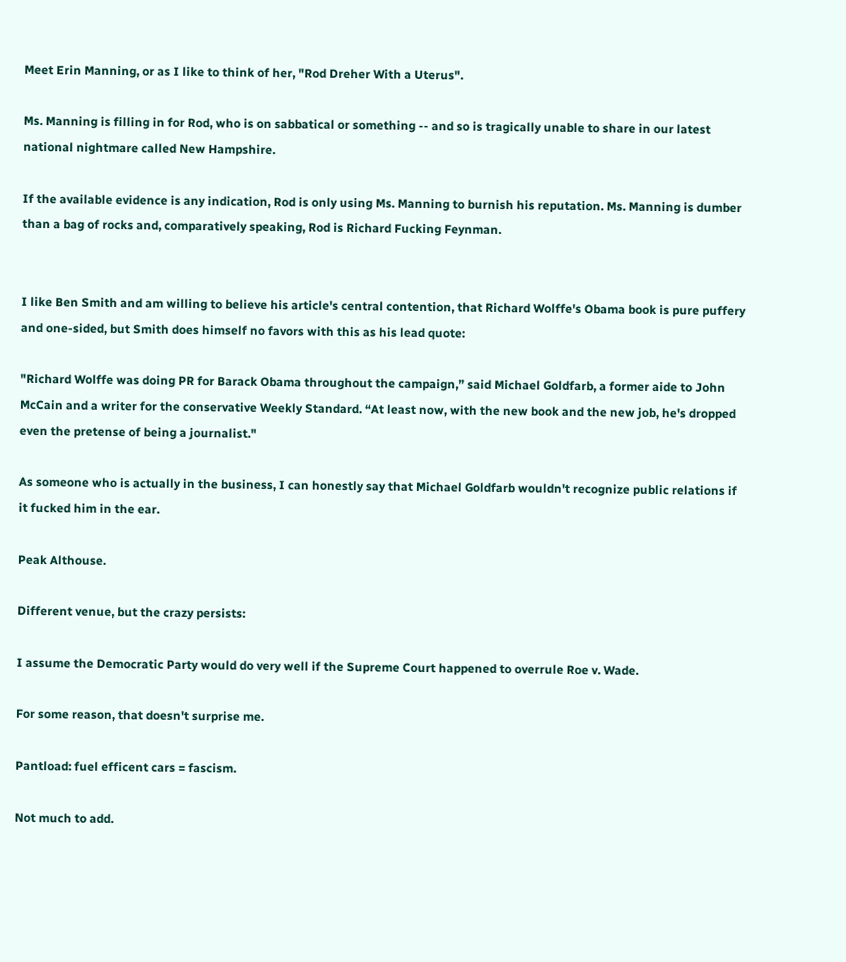Meet Erin Manning, or as I like to think of her, "Rod Dreher With a Uterus".

Ms. Manning is filling in for Rod, who is on sabbatical or something -- and so is tragically unable to share in our latest national nightmare called New Hampshire.

If the available evidence is any indication, Rod is only using Ms. Manning to burnish his reputation. Ms. Manning is dumber than a bag of rocks and, comparatively speaking, Rod is Richard Fucking Feynman.


I like Ben Smith and am willing to believe his article's central contention, that Richard Wolffe's Obama book is pure puffery and one-sided, but Smith does himself no favors with this as his lead quote:

"Richard Wolffe was doing PR for Barack Obama throughout the campaign,” said Michael Goldfarb, a former aide to John McCain and a writer for the conservative Weekly Standard. “At least now, with the new book and the new job, he's dropped even the pretense of being a journalist."

As someone who is actually in the business, I can honestly say that Michael Goldfarb wouldn't recognize public relations if it fucked him in the ear.

Peak Althouse.

Different venue, but the crazy persists:

I assume the Democratic Party would do very well if the Supreme Court happened to overrule Roe v. Wade.

For some reason, that doesn't surprise me.

Pantload: fuel efficent cars = fascism.

Not much to add.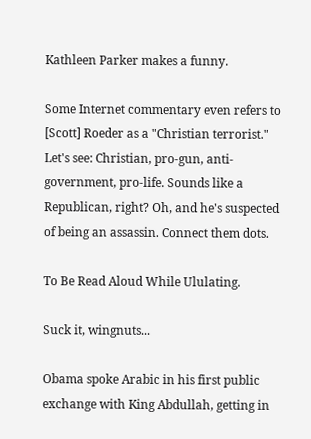Kathleen Parker makes a funny.

Some Internet commentary even refers to [Scott] Roeder as a "Christian terrorist." Let's see: Christian, pro-gun, anti-government, pro-life. Sounds like a Republican, right? Oh, and he's suspected of being an assassin. Connect them dots.

To Be Read Aloud While Ululating.

Suck it, wingnuts...

Obama spoke Arabic in his first public exchange with King Abdullah, getting in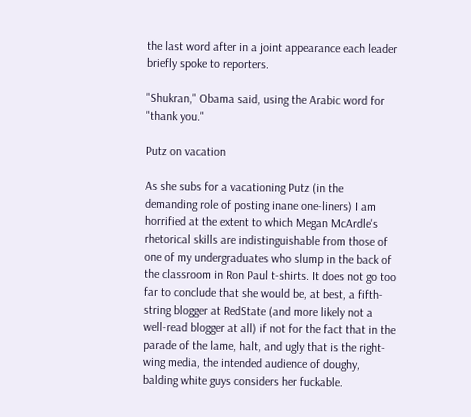the last word after in a joint appearance each leader briefly spoke to reporters.

"Shukran," Obama said, using the Arabic word for "thank you."

Putz on vacation

As she subs for a vacationing Putz (in the demanding role of posting inane one-liners) I am horrified at the extent to which Megan McArdle's rhetorical skills are indistinguishable from those of one of my undergraduates who slump in the back of the classroom in Ron Paul t-shirts. It does not go too far to conclude that she would be, at best, a fifth-string blogger at RedState (and more likely not a well-read blogger at all) if not for the fact that in the parade of the lame, halt, and ugly that is the right-wing media, the intended audience of doughy, balding white guys considers her fuckable.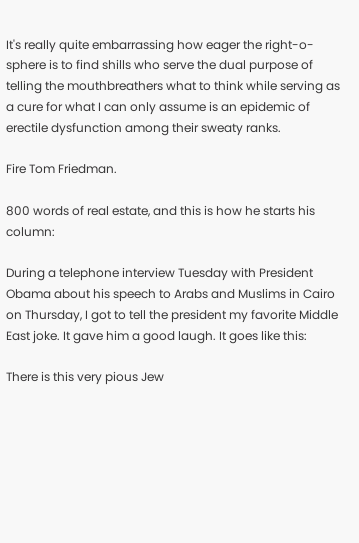It's really quite embarrassing how eager the right-o-sphere is to find shills who serve the dual purpose of telling the mouthbreathers what to think while serving as a cure for what I can only assume is an epidemic of erectile dysfunction among their sweaty ranks.

Fire Tom Friedman.

800 words of real estate, and this is how he starts his column:

During a telephone interview Tuesday with President Obama about his speech to Arabs and Muslims in Cairo on Thursday, I got to tell the president my favorite Middle East joke. It gave him a good laugh. It goes like this:

There is this very pious Jew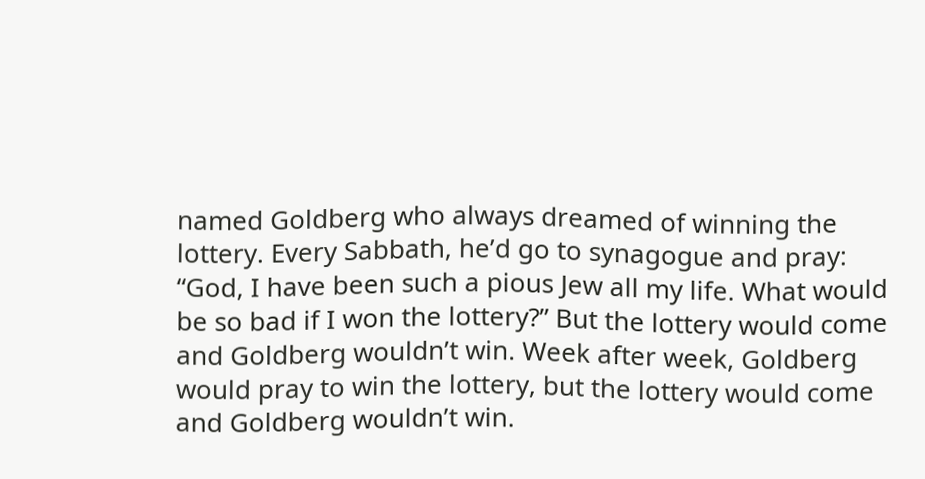named Goldberg who always dreamed of winning the lottery. Every Sabbath, he’d go to synagogue and pray: “God, I have been such a pious Jew all my life. What would be so bad if I won the lottery?” But the lottery would come and Goldberg wouldn’t win. Week after week, Goldberg would pray to win the lottery, but the lottery would come and Goldberg wouldn’t win.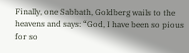Finally, one Sabbath, Goldberg wails to the heavens and says: “God, I have been so pious for so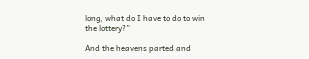long, what do I have to do to win the lottery?”

And the heavens parted and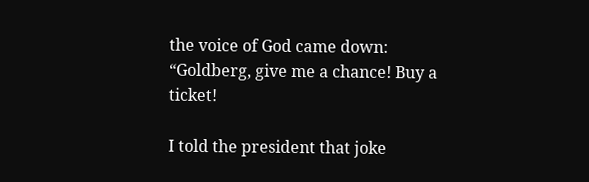the voice of God came down: “Goldberg, give me a chance! Buy a ticket!

I told the president that joke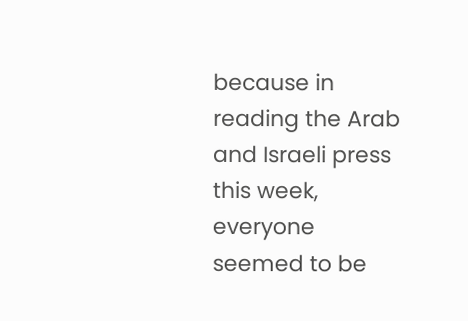because in reading the Arab and Israeli press this week, everyone seemed to be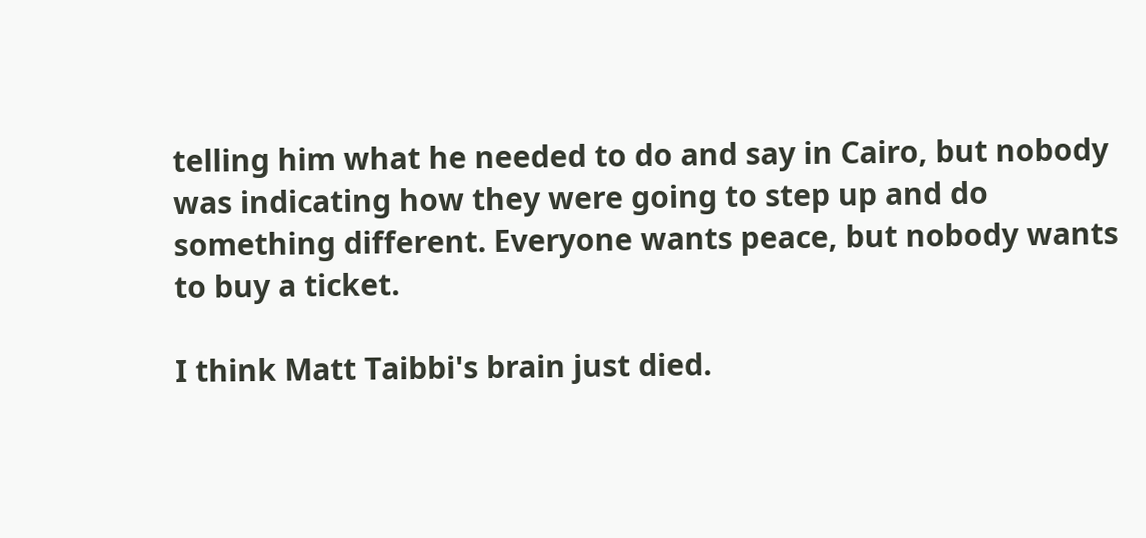telling him what he needed to do and say in Cairo, but nobody was indicating how they were going to step up and do something different. Everyone wants peace, but nobody wants to buy a ticket.

I think Matt Taibbi's brain just died.